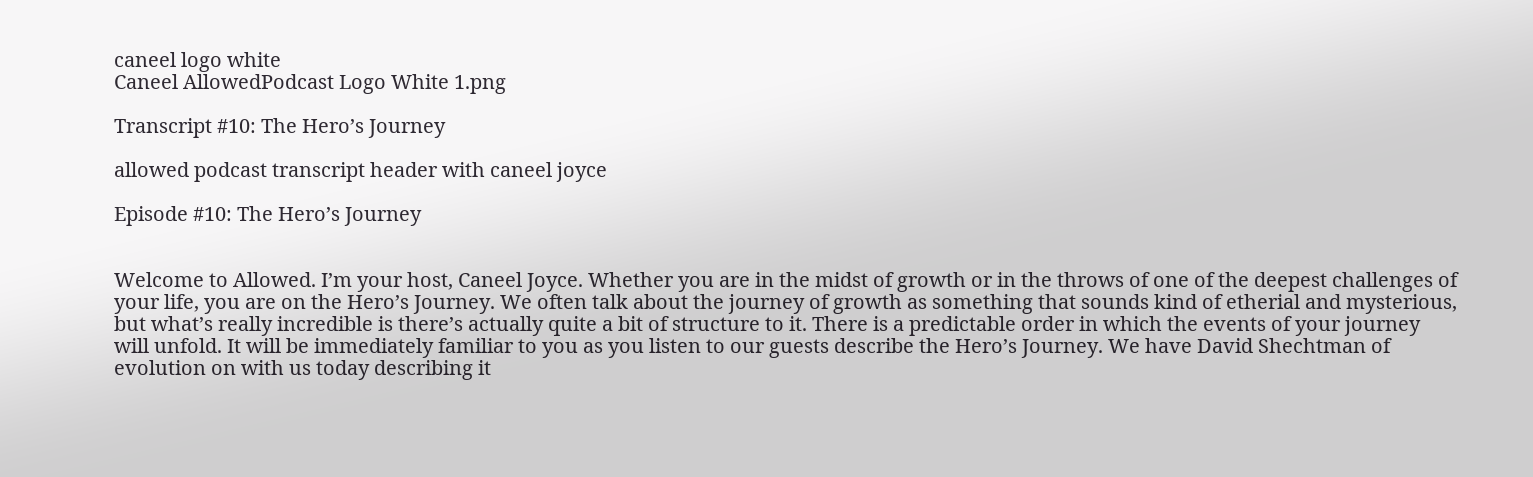caneel logo white
Caneel AllowedPodcast Logo White 1.png

Transcript #10: The Hero’s Journey

allowed podcast transcript header with caneel joyce

Episode #10: The Hero’s Journey


Welcome to Allowed. I’m your host, Caneel Joyce. Whether you are in the midst of growth or in the throws of one of the deepest challenges of your life, you are on the Hero’s Journey. We often talk about the journey of growth as something that sounds kind of etherial and mysterious, but what’s really incredible is there’s actually quite a bit of structure to it. There is a predictable order in which the events of your journey will unfold. It will be immediately familiar to you as you listen to our guests describe the Hero’s Journey. We have David Shechtman of evolution on with us today describing it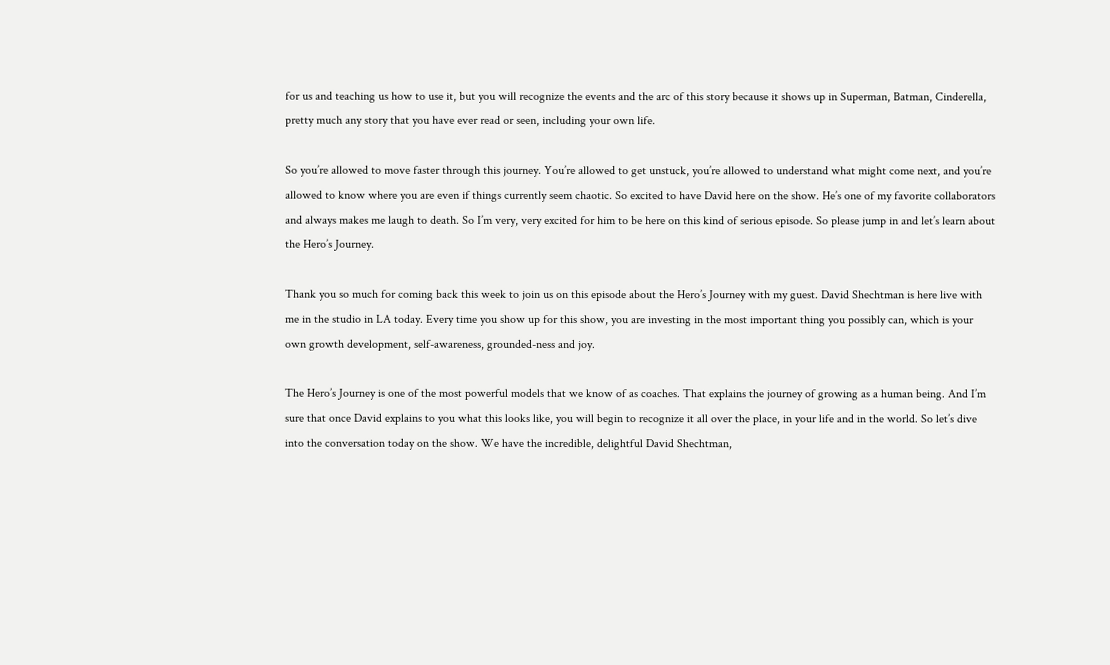for us and teaching us how to use it, but you will recognize the events and the arc of this story because it shows up in Superman, Batman, Cinderella, pretty much any story that you have ever read or seen, including your own life.

So you’re allowed to move faster through this journey. You’re allowed to get unstuck, you’re allowed to understand what might come next, and you’re allowed to know where you are even if things currently seem chaotic. So excited to have David here on the show. He’s one of my favorite collaborators and always makes me laugh to death. So I’m very, very excited for him to be here on this kind of serious episode. So please jump in and let’s learn about the Hero’s Journey.

Thank you so much for coming back this week to join us on this episode about the Hero’s Journey with my guest. David Shechtman is here live with me in the studio in LA today. Every time you show up for this show, you are investing in the most important thing you possibly can, which is your own growth development, self-awareness, grounded-ness and joy.

The Hero’s Journey is one of the most powerful models that we know of as coaches. That explains the journey of growing as a human being. And I’m sure that once David explains to you what this looks like, you will begin to recognize it all over the place, in your life and in the world. So let’s dive into the conversation today on the show. We have the incredible, delightful David Shechtman,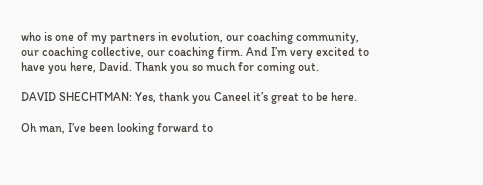who is one of my partners in evolution, our coaching community, our coaching collective, our coaching firm. And I’m very excited to have you here, David. Thank you so much for coming out.

DAVID SHECHTMAN: Yes, thank you Caneel it’s great to be here.

Oh man, I’ve been looking forward to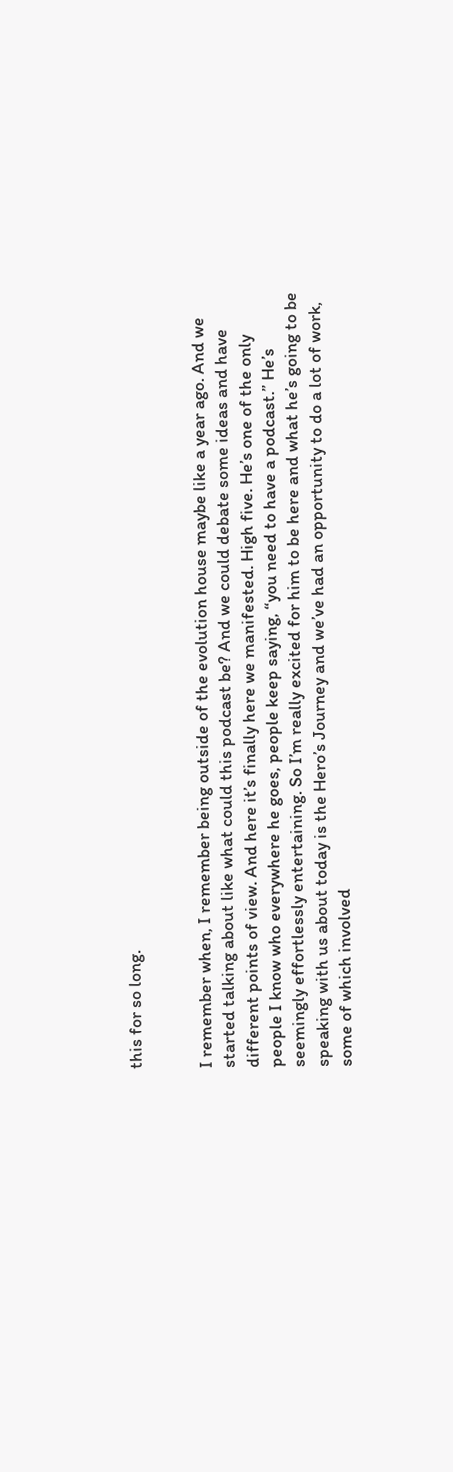this for so long.


I remember when, I remember being outside of the evolution house maybe like a year ago. And we started talking about like what could this podcast be? And we could debate some ideas and have different points of view. And here it’s finally here we manifested. High five. He’s one of the only people I know who everywhere he goes, people keep saying, “you need to have a podcast.” He’s seemingly effortlessly entertaining. So I’m really excited for him to be here and what he’s going to be speaking with us about today is the Hero’s Journey and we’ve had an opportunity to do a lot of work, some of which involved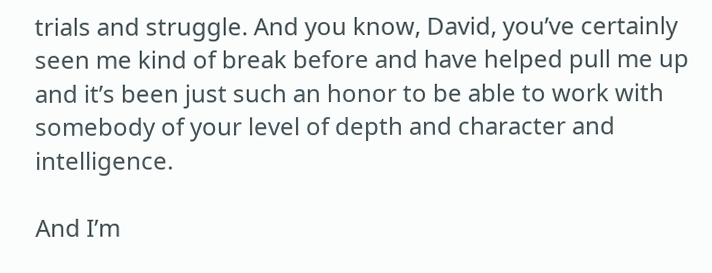trials and struggle. And you know, David, you’ve certainly seen me kind of break before and have helped pull me up and it’s been just such an honor to be able to work with somebody of your level of depth and character and intelligence.

And I’m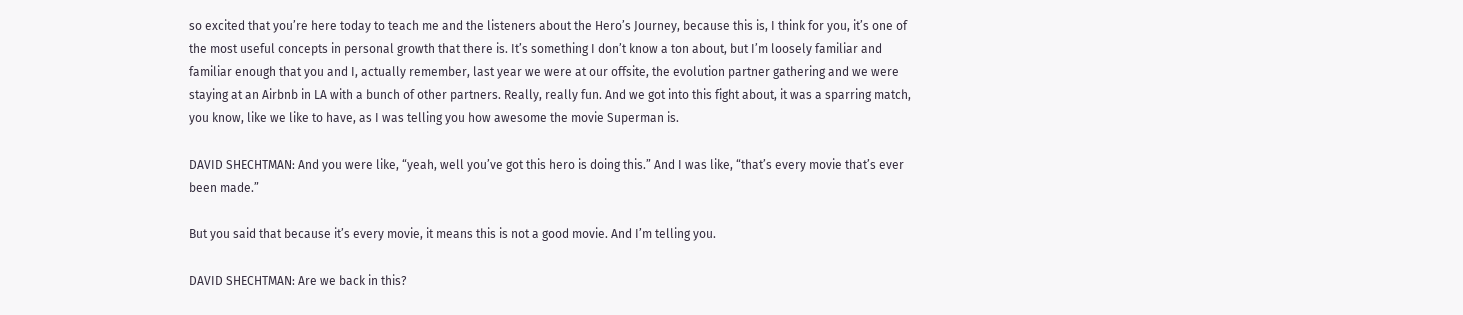so excited that you’re here today to teach me and the listeners about the Hero’s Journey, because this is, I think for you, it’s one of the most useful concepts in personal growth that there is. It’s something I don’t know a ton about, but I’m loosely familiar and familiar enough that you and I, actually remember, last year we were at our offsite, the evolution partner gathering and we were staying at an Airbnb in LA with a bunch of other partners. Really, really fun. And we got into this fight about, it was a sparring match, you know, like we like to have, as I was telling you how awesome the movie Superman is.

DAVID SHECHTMAN: And you were like, “yeah, well you’ve got this hero is doing this.” And I was like, “that’s every movie that’s ever been made.”

But you said that because it’s every movie, it means this is not a good movie. And I’m telling you.

DAVID SHECHTMAN: Are we back in this?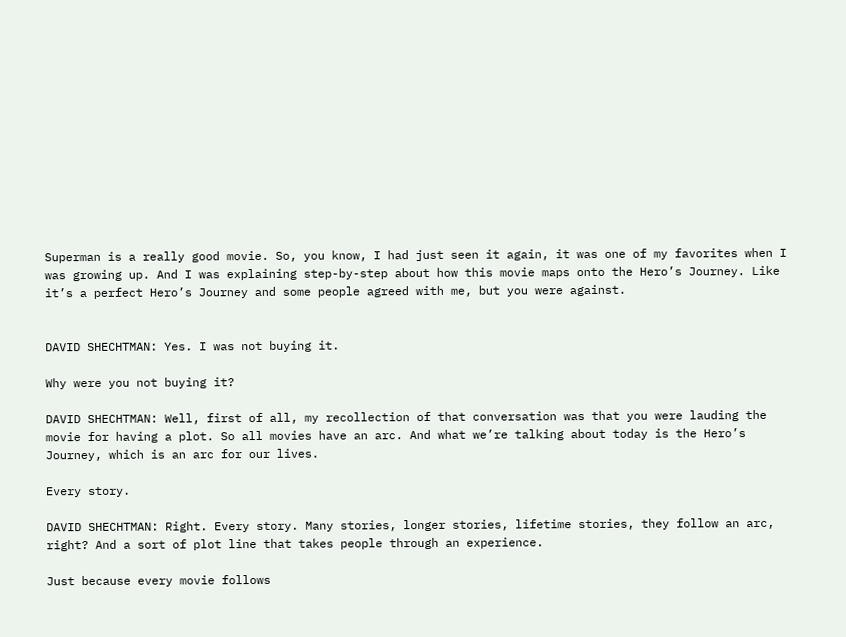Superman is a really good movie. So, you know, I had just seen it again, it was one of my favorites when I was growing up. And I was explaining step-by-step about how this movie maps onto the Hero’s Journey. Like it’s a perfect Hero’s Journey and some people agreed with me, but you were against.


DAVID SHECHTMAN: Yes. I was not buying it.

Why were you not buying it?

DAVID SHECHTMAN: Well, first of all, my recollection of that conversation was that you were lauding the movie for having a plot. So all movies have an arc. And what we’re talking about today is the Hero’s Journey, which is an arc for our lives.

Every story.

DAVID SHECHTMAN: Right. Every story. Many stories, longer stories, lifetime stories, they follow an arc, right? And a sort of plot line that takes people through an experience.

Just because every movie follows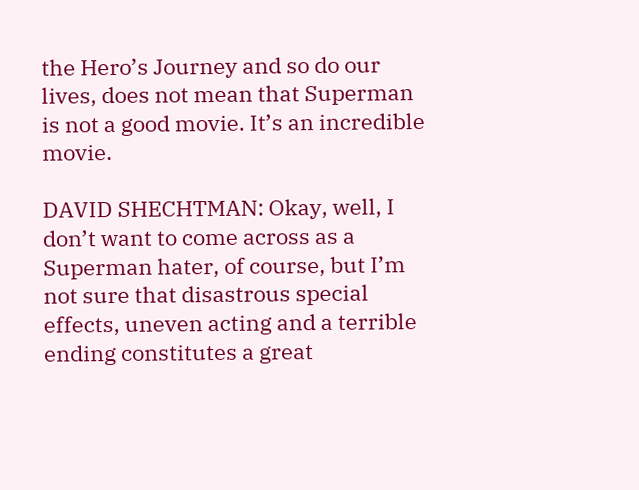the Hero’s Journey and so do our lives, does not mean that Superman is not a good movie. It’s an incredible movie.

DAVID SHECHTMAN: Okay, well, I don’t want to come across as a Superman hater, of course, but I’m not sure that disastrous special effects, uneven acting and a terrible ending constitutes a great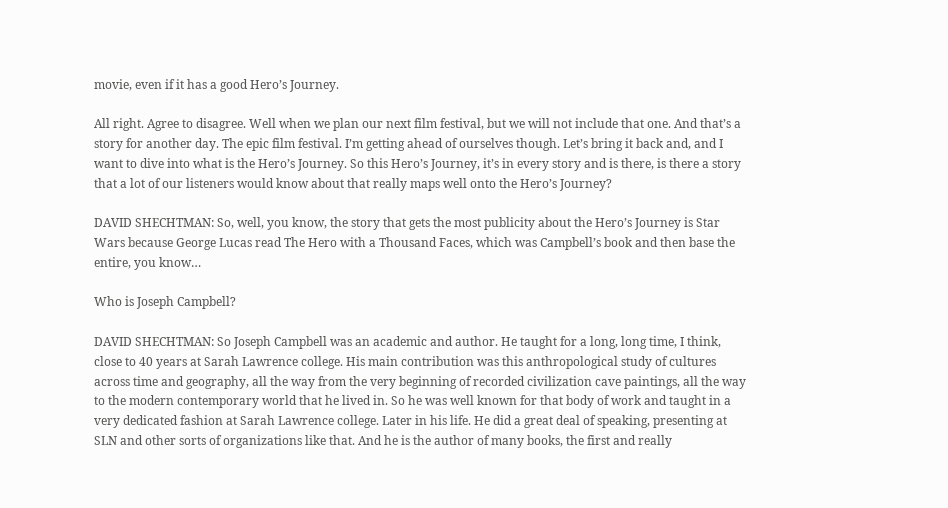movie, even if it has a good Hero’s Journey.

All right. Agree to disagree. Well when we plan our next film festival, but we will not include that one. And that’s a story for another day. The epic film festival. I’m getting ahead of ourselves though. Let’s bring it back and, and I want to dive into what is the Hero’s Journey. So this Hero’s Journey, it’s in every story and is there, is there a story that a lot of our listeners would know about that really maps well onto the Hero’s Journey?

DAVID SHECHTMAN: So, well, you know, the story that gets the most publicity about the Hero’s Journey is Star Wars because George Lucas read The Hero with a Thousand Faces, which was Campbell’s book and then base the entire, you know…

Who is Joseph Campbell?

DAVID SHECHTMAN: So Joseph Campbell was an academic and author. He taught for a long, long time, I think, close to 40 years at Sarah Lawrence college. His main contribution was this anthropological study of cultures across time and geography, all the way from the very beginning of recorded civilization cave paintings, all the way to the modern contemporary world that he lived in. So he was well known for that body of work and taught in a very dedicated fashion at Sarah Lawrence college. Later in his life. He did a great deal of speaking, presenting at SLN and other sorts of organizations like that. And he is the author of many books, the first and really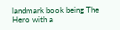landmark book being The Hero with a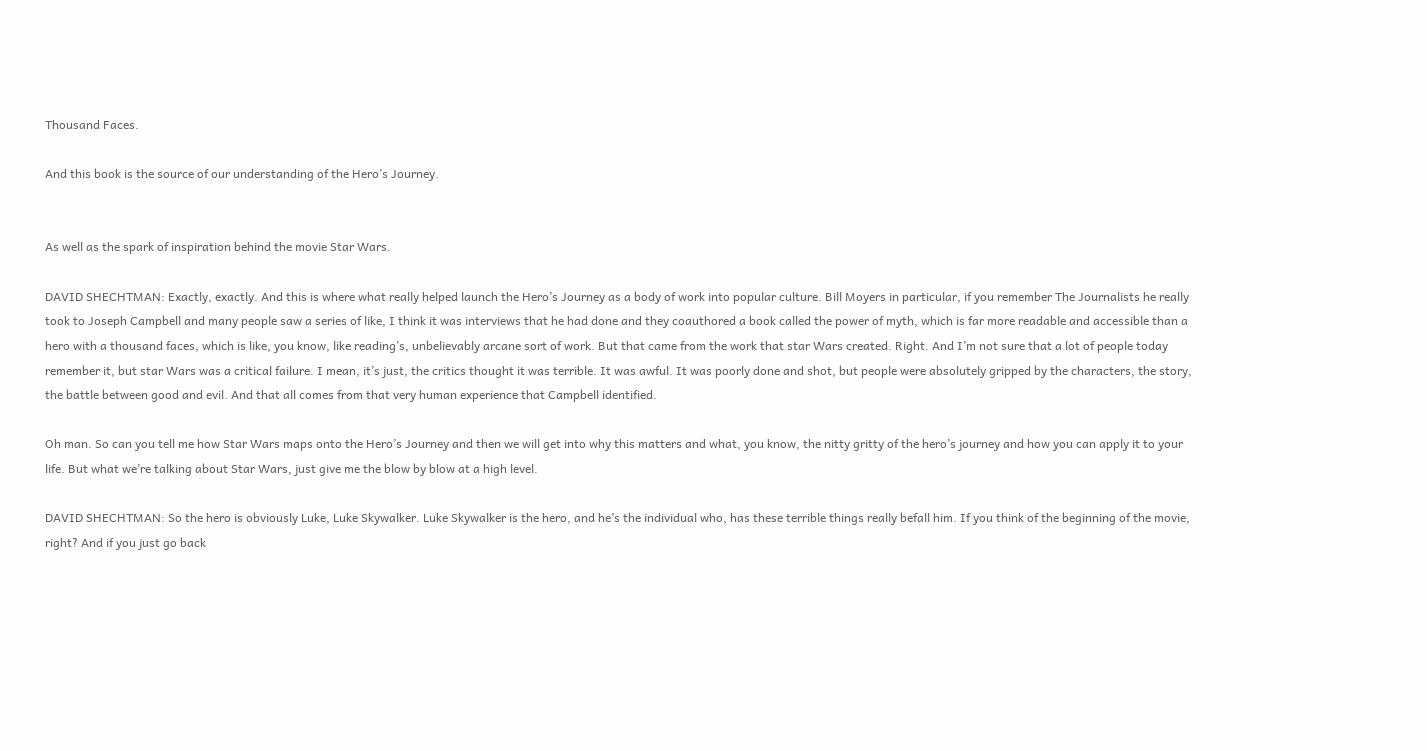Thousand Faces.

And this book is the source of our understanding of the Hero’s Journey.


As well as the spark of inspiration behind the movie Star Wars.

DAVID SHECHTMAN: Exactly, exactly. And this is where what really helped launch the Hero’s Journey as a body of work into popular culture. Bill Moyers in particular, if you remember The Journalists he really took to Joseph Campbell and many people saw a series of like, I think it was interviews that he had done and they coauthored a book called the power of myth, which is far more readable and accessible than a hero with a thousand faces, which is like, you know, like reading’s, unbelievably arcane sort of work. But that came from the work that star Wars created. Right. And I’m not sure that a lot of people today remember it, but star Wars was a critical failure. I mean, it’s just, the critics thought it was terrible. It was awful. It was poorly done and shot, but people were absolutely gripped by the characters, the story, the battle between good and evil. And that all comes from that very human experience that Campbell identified.

Oh man. So can you tell me how Star Wars maps onto the Hero’s Journey and then we will get into why this matters and what, you know, the nitty gritty of the hero’s journey and how you can apply it to your life. But what we’re talking about Star Wars, just give me the blow by blow at a high level.

DAVID SHECHTMAN: So the hero is obviously Luke, Luke Skywalker. Luke Skywalker is the hero, and he’s the individual who, has these terrible things really befall him. If you think of the beginning of the movie, right? And if you just go back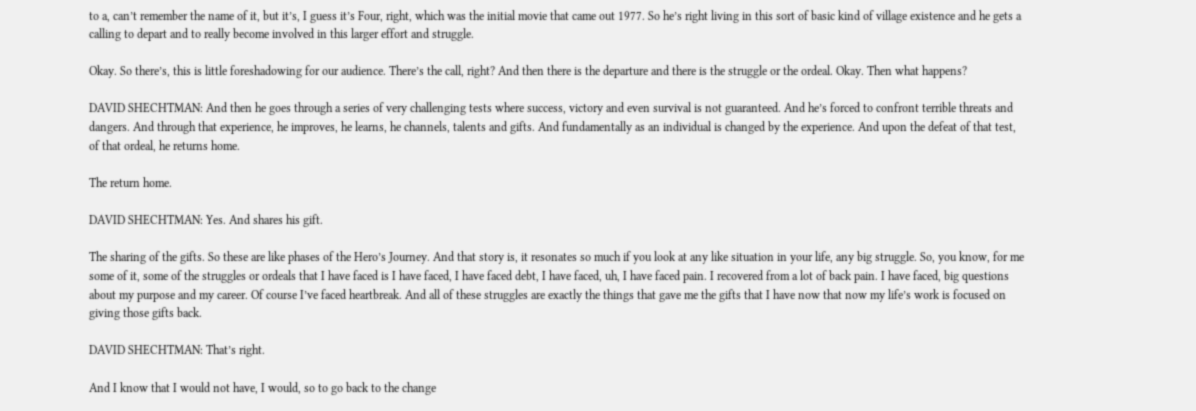to a, can’t remember the name of it, but it’s, I guess it’s Four, right, which was the initial movie that came out 1977. So he’s right living in this sort of basic kind of village existence and he gets a calling to depart and to really become involved in this larger effort and struggle.

Okay. So there’s, this is little foreshadowing for our audience. There’s the call, right? And then there is the departure and there is the struggle or the ordeal. Okay. Then what happens?

DAVID SHECHTMAN: And then he goes through a series of very challenging tests where success, victory and even survival is not guaranteed. And he’s forced to confront terrible threats and dangers. And through that experience, he improves, he learns, he channels, talents and gifts. And fundamentally as an individual is changed by the experience. And upon the defeat of that test, of that ordeal, he returns home.

The return home.

DAVID SHECHTMAN: Yes. And shares his gift.

The sharing of the gifts. So these are like phases of the Hero’s Journey. And that story is, it resonates so much if you look at any like situation in your life, any big struggle. So, you know, for me some of it, some of the struggles or ordeals that I have faced is I have faced, I have faced debt, I have faced, uh, I have faced pain. I recovered from a lot of back pain. I have faced, big questions about my purpose and my career. Of course I’ve faced heartbreak. And all of these struggles are exactly the things that gave me the gifts that I have now that now my life’s work is focused on giving those gifts back.

DAVID SHECHTMAN: That’s right.

And I know that I would not have, I would, so to go back to the change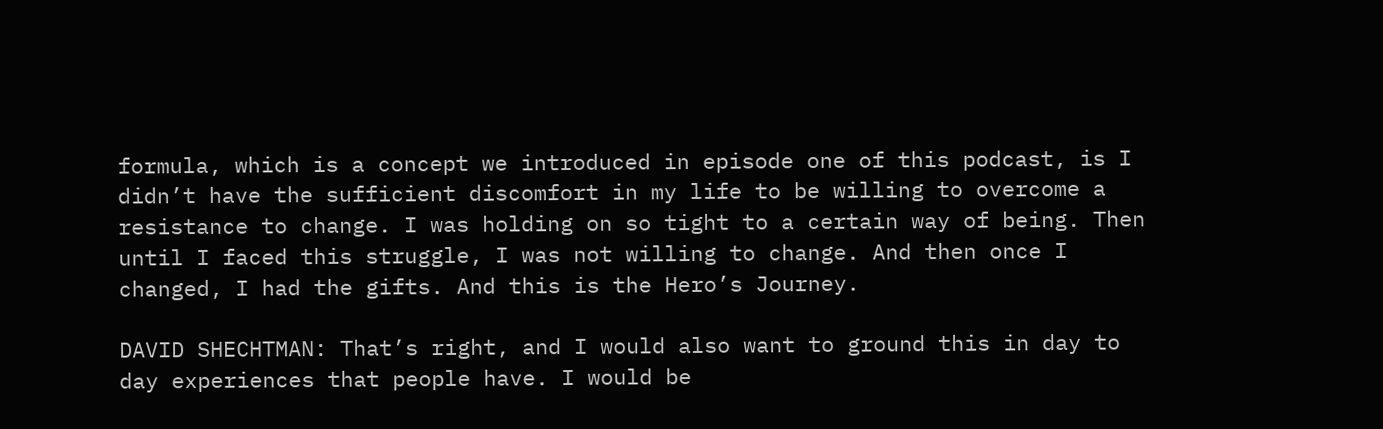formula, which is a concept we introduced in episode one of this podcast, is I didn’t have the sufficient discomfort in my life to be willing to overcome a resistance to change. I was holding on so tight to a certain way of being. Then until I faced this struggle, I was not willing to change. And then once I changed, I had the gifts. And this is the Hero’s Journey.

DAVID SHECHTMAN: That’s right, and I would also want to ground this in day to day experiences that people have. I would be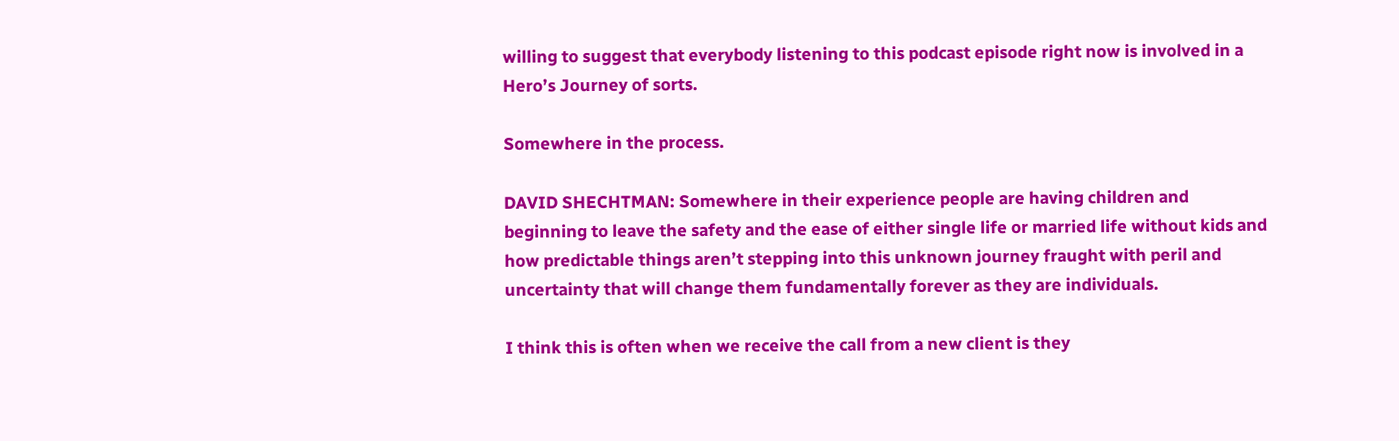willing to suggest that everybody listening to this podcast episode right now is involved in a Hero’s Journey of sorts.

Somewhere in the process.

DAVID SHECHTMAN: Somewhere in their experience people are having children and beginning to leave the safety and the ease of either single life or married life without kids and how predictable things aren’t stepping into this unknown journey fraught with peril and uncertainty that will change them fundamentally forever as they are individuals.

I think this is often when we receive the call from a new client is they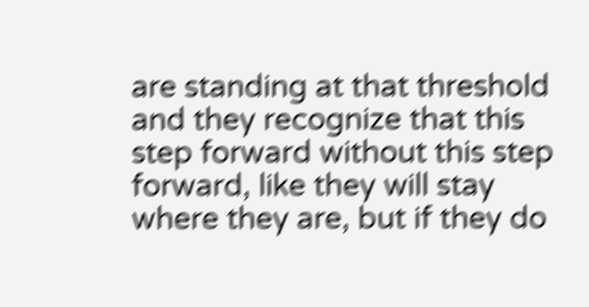are standing at that threshold and they recognize that this step forward without this step forward, like they will stay where they are, but if they do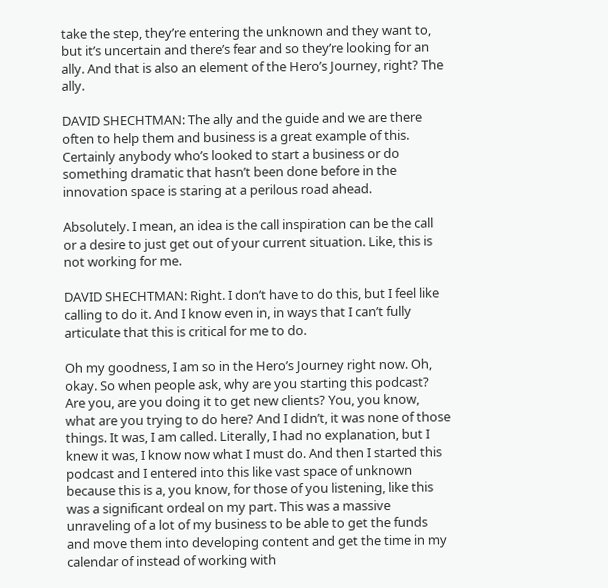take the step, they’re entering the unknown and they want to, but it’s uncertain and there’s fear and so they’re looking for an ally. And that is also an element of the Hero’s Journey, right? The ally.

DAVID SHECHTMAN: The ally and the guide and we are there often to help them and business is a great example of this. Certainly anybody who’s looked to start a business or do something dramatic that hasn’t been done before in the innovation space is staring at a perilous road ahead.

Absolutely. I mean, an idea is the call inspiration can be the call or a desire to just get out of your current situation. Like, this is not working for me.

DAVID SHECHTMAN: Right. I don’t have to do this, but I feel like calling to do it. And I know even in, in ways that I can’t fully articulate that this is critical for me to do.

Oh my goodness, I am so in the Hero’s Journey right now. Oh, okay. So when people ask, why are you starting this podcast? Are you, are you doing it to get new clients? You, you know, what are you trying to do here? And I didn’t, it was none of those things. It was, I am called. Literally, I had no explanation, but I knew it was, I know now what I must do. And then I started this podcast and I entered into this like vast space of unknown because this is a, you know, for those of you listening, like this was a significant ordeal on my part. This was a massive unraveling of a lot of my business to be able to get the funds and move them into developing content and get the time in my calendar of instead of working with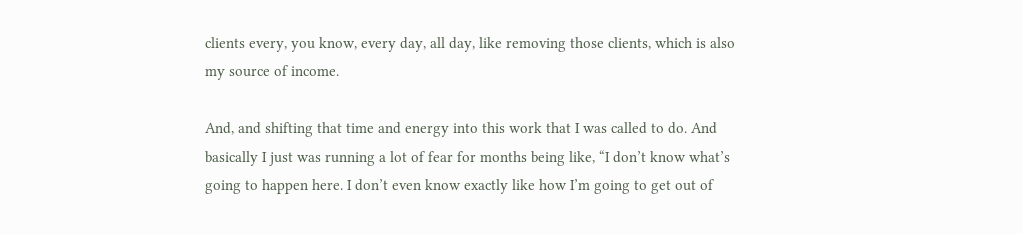clients every, you know, every day, all day, like removing those clients, which is also my source of income.

And, and shifting that time and energy into this work that I was called to do. And basically I just was running a lot of fear for months being like, “I don’t know what’s going to happen here. I don’t even know exactly like how I’m going to get out of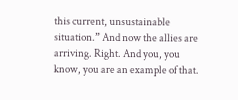this current, unsustainable situation.” And now the allies are arriving. Right. And you, you know, you are an example of that.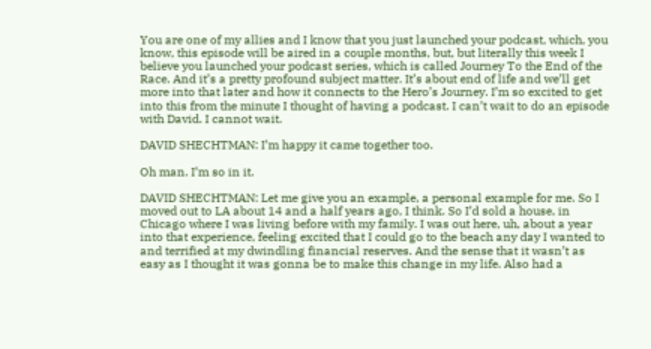You are one of my allies and I know that you just launched your podcast, which, you know, this episode will be aired in a couple months, but, but literally this week I believe you launched your podcast series, which is called Journey To the End of the Race. And it’s a pretty profound subject matter. It’s about end of life and we’ll get more into that later and how it connects to the Hero’s Journey. I’m so excited to get into this from the minute I thought of having a podcast. I can’t wait to do an episode with David. I cannot wait.

DAVID SHECHTMAN: I’m happy it came together too.

Oh man. I’m so in it.

DAVID SHECHTMAN: Let me give you an example, a personal example for me. So I moved out to LA about 14 and a half years ago, I think. So I’d sold a house, in Chicago where I was living before with my family. I was out here, uh, about a year into that experience, feeling excited that I could go to the beach any day I wanted to and terrified at my dwindling financial reserves. And the sense that it wasn’t as easy as I thought it was gonna be to make this change in my life. Also had a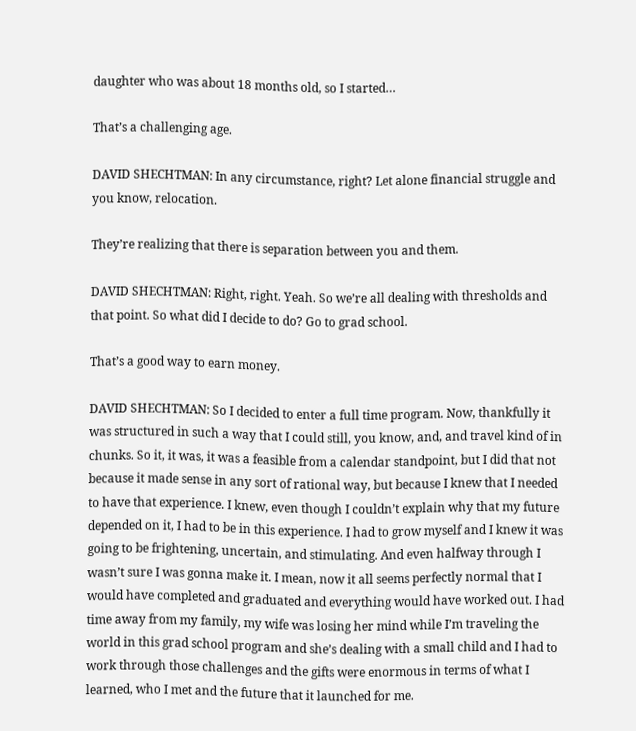daughter who was about 18 months old, so I started…

That’s a challenging age.

DAVID SHECHTMAN: In any circumstance, right? Let alone financial struggle and you know, relocation.

They’re realizing that there is separation between you and them.

DAVID SHECHTMAN: Right, right. Yeah. So we’re all dealing with thresholds and that point. So what did I decide to do? Go to grad school.

That’s a good way to earn money.

DAVID SHECHTMAN: So I decided to enter a full time program. Now, thankfully it was structured in such a way that I could still, you know, and, and travel kind of in chunks. So it, it was, it was a feasible from a calendar standpoint, but I did that not because it made sense in any sort of rational way, but because I knew that I needed to have that experience. I knew, even though I couldn’t explain why that my future depended on it, I had to be in this experience. I had to grow myself and I knew it was going to be frightening, uncertain, and stimulating. And even halfway through I wasn’t sure I was gonna make it. I mean, now it all seems perfectly normal that I would have completed and graduated and everything would have worked out. I had time away from my family, my wife was losing her mind while I’m traveling the world in this grad school program and she’s dealing with a small child and I had to work through those challenges and the gifts were enormous in terms of what I learned, who I met and the future that it launched for me.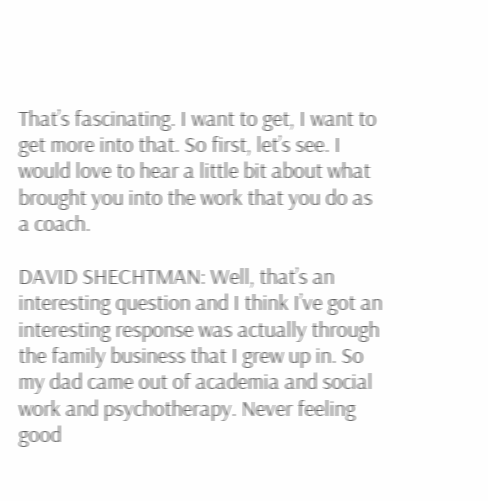That’s fascinating. I want to get, I want to get more into that. So first, let’s see. I would love to hear a little bit about what brought you into the work that you do as a coach.

DAVID SHECHTMAN: Well, that’s an interesting question and I think I’ve got an interesting response was actually through the family business that I grew up in. So my dad came out of academia and social work and psychotherapy. Never feeling good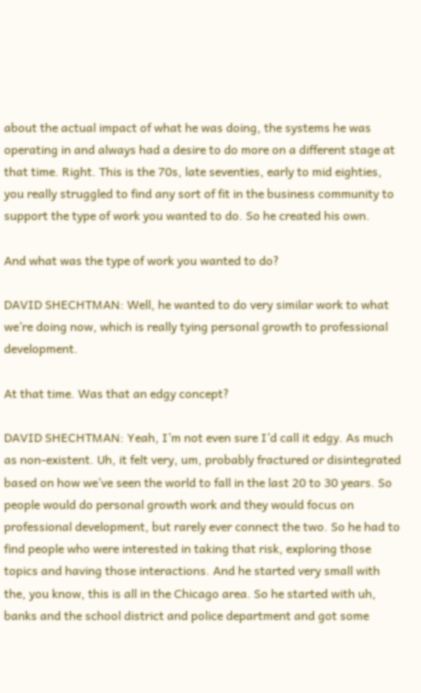about the actual impact of what he was doing, the systems he was operating in and always had a desire to do more on a different stage at that time. Right. This is the 70s, late seventies, early to mid eighties, you really struggled to find any sort of fit in the business community to support the type of work you wanted to do. So he created his own.

And what was the type of work you wanted to do?

DAVID SHECHTMAN: Well, he wanted to do very similar work to what we’re doing now, which is really tying personal growth to professional development.

At that time. Was that an edgy concept?

DAVID SHECHTMAN: Yeah, I’m not even sure I’d call it edgy. As much as non-existent. Uh, it felt very, um, probably fractured or disintegrated based on how we’ve seen the world to fall in the last 20 to 30 years. So people would do personal growth work and they would focus on professional development, but rarely ever connect the two. So he had to find people who were interested in taking that risk, exploring those topics and having those interactions. And he started very small with the, you know, this is all in the Chicago area. So he started with uh, banks and the school district and police department and got some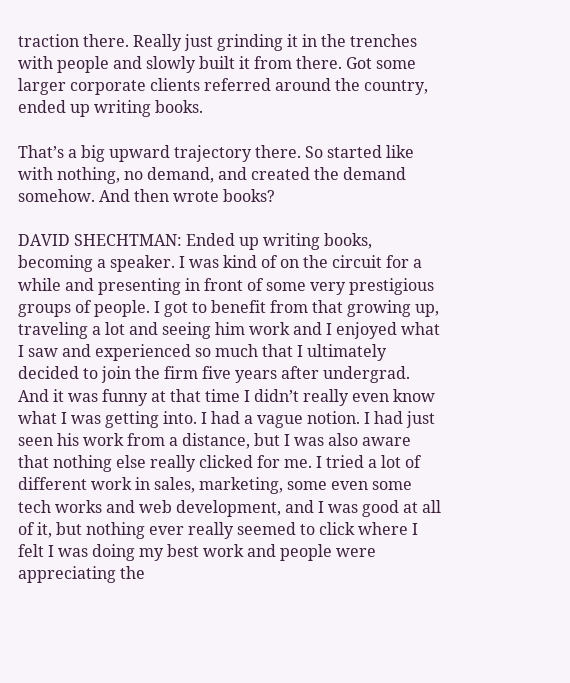traction there. Really just grinding it in the trenches with people and slowly built it from there. Got some larger corporate clients referred around the country, ended up writing books.

That’s a big upward trajectory there. So started like with nothing, no demand, and created the demand somehow. And then wrote books?

DAVID SHECHTMAN: Ended up writing books, becoming a speaker. I was kind of on the circuit for a while and presenting in front of some very prestigious groups of people. I got to benefit from that growing up, traveling a lot and seeing him work and I enjoyed what I saw and experienced so much that I ultimately decided to join the firm five years after undergrad. And it was funny at that time I didn’t really even know what I was getting into. I had a vague notion. I had just seen his work from a distance, but I was also aware that nothing else really clicked for me. I tried a lot of different work in sales, marketing, some even some tech works and web development, and I was good at all of it, but nothing ever really seemed to click where I felt I was doing my best work and people were appreciating the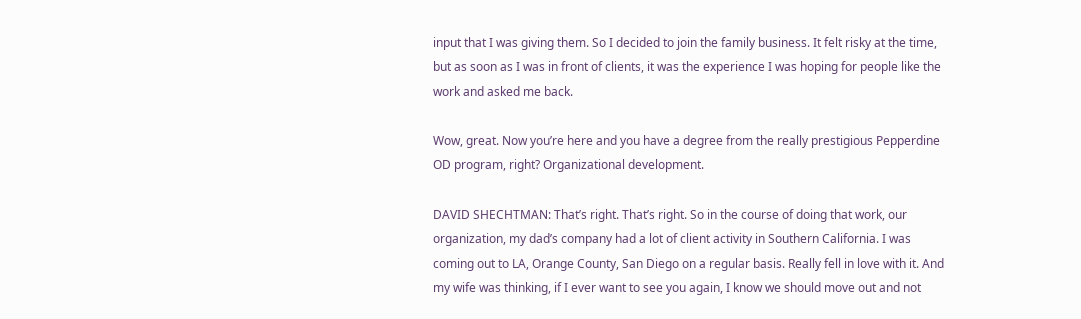input that I was giving them. So I decided to join the family business. It felt risky at the time, but as soon as I was in front of clients, it was the experience I was hoping for people like the work and asked me back.

Wow, great. Now you’re here and you have a degree from the really prestigious Pepperdine OD program, right? Organizational development.

DAVID SHECHTMAN: That’s right. That’s right. So in the course of doing that work, our organization, my dad’s company had a lot of client activity in Southern California. I was coming out to LA, Orange County, San Diego on a regular basis. Really fell in love with it. And my wife was thinking, if I ever want to see you again, I know we should move out and not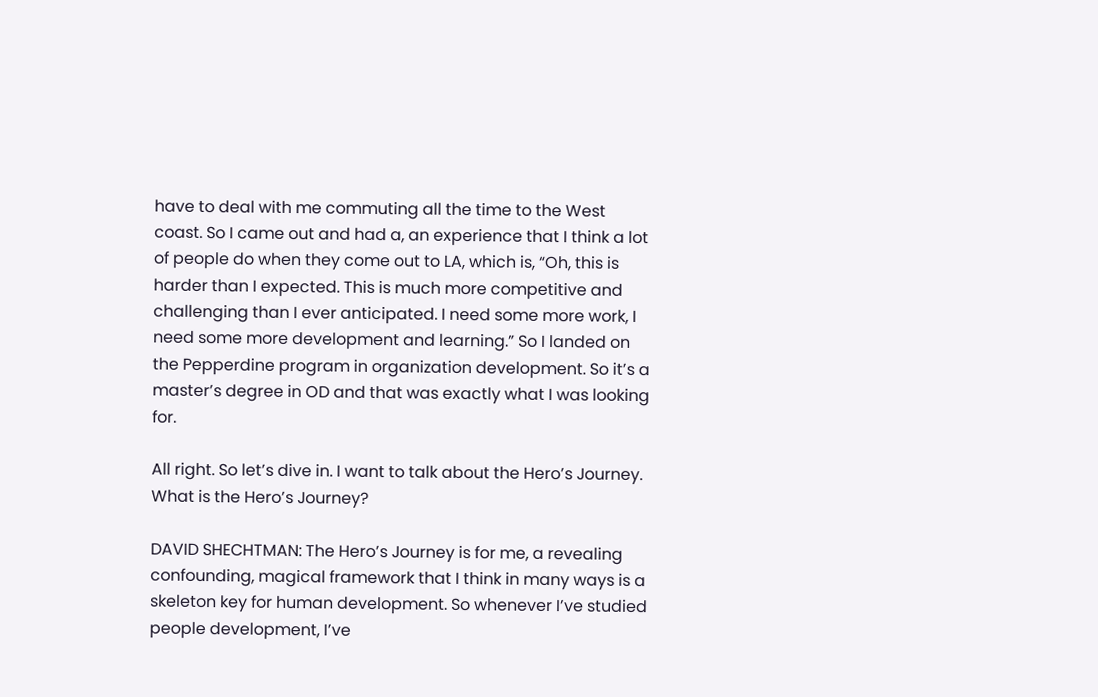have to deal with me commuting all the time to the West coast. So I came out and had a, an experience that I think a lot of people do when they come out to LA, which is, “Oh, this is harder than I expected. This is much more competitive and challenging than I ever anticipated. I need some more work, I need some more development and learning.” So I landed on the Pepperdine program in organization development. So it’s a master’s degree in OD and that was exactly what I was looking for.

All right. So let’s dive in. I want to talk about the Hero’s Journey. What is the Hero’s Journey?

DAVID SHECHTMAN: The Hero’s Journey is for me, a revealing confounding, magical framework that I think in many ways is a skeleton key for human development. So whenever I’ve studied people development, I’ve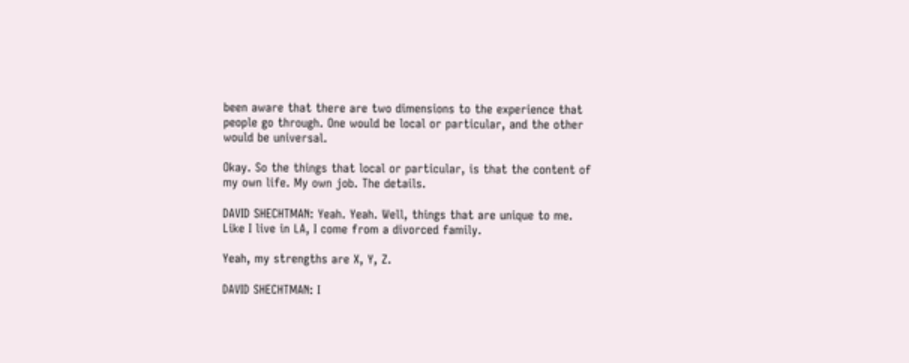been aware that there are two dimensions to the experience that people go through. One would be local or particular, and the other would be universal.

Okay. So the things that local or particular, is that the content of my own life. My own job. The details.

DAVID SHECHTMAN: Yeah. Yeah. Well, things that are unique to me. Like I live in LA, I come from a divorced family.

Yeah, my strengths are X, Y, Z.

DAVID SHECHTMAN: I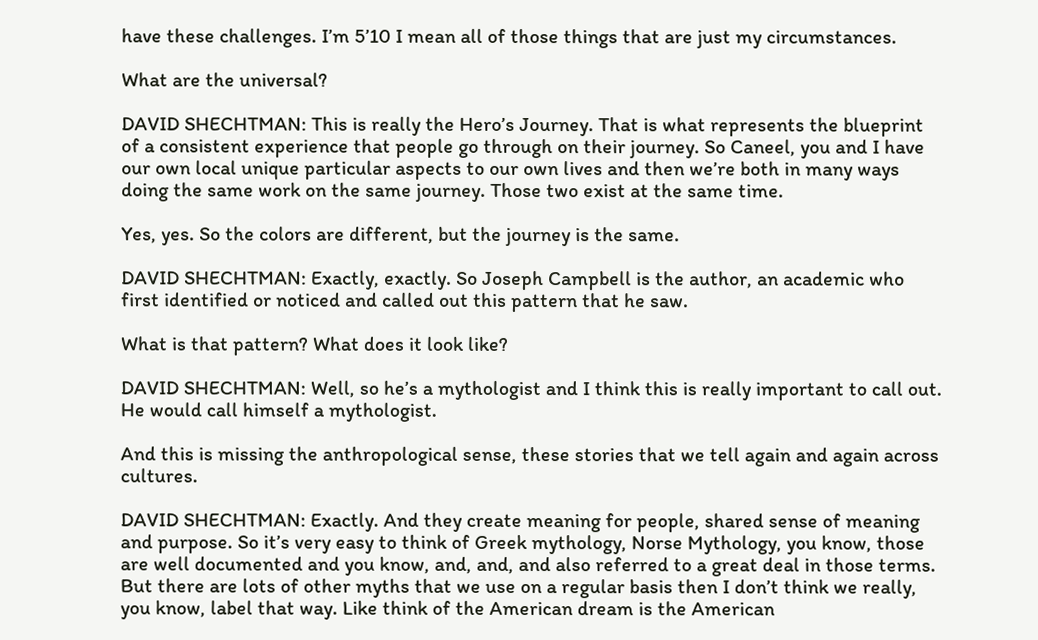have these challenges. I’m 5’10 I mean all of those things that are just my circumstances.

What are the universal?

DAVID SHECHTMAN: This is really the Hero’s Journey. That is what represents the blueprint of a consistent experience that people go through on their journey. So Caneel, you and I have our own local unique particular aspects to our own lives and then we’re both in many ways doing the same work on the same journey. Those two exist at the same time.

Yes, yes. So the colors are different, but the journey is the same.

DAVID SHECHTMAN: Exactly, exactly. So Joseph Campbell is the author, an academic who first identified or noticed and called out this pattern that he saw.

What is that pattern? What does it look like?

DAVID SHECHTMAN: Well, so he’s a mythologist and I think this is really important to call out. He would call himself a mythologist.

And this is missing the anthropological sense, these stories that we tell again and again across cultures.

DAVID SHECHTMAN: Exactly. And they create meaning for people, shared sense of meaning and purpose. So it’s very easy to think of Greek mythology, Norse Mythology, you know, those are well documented and you know, and, and, and also referred to a great deal in those terms. But there are lots of other myths that we use on a regular basis then I don’t think we really, you know, label that way. Like think of the American dream is the American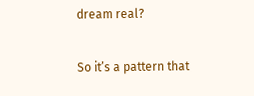dream real?

So it’s a pattern that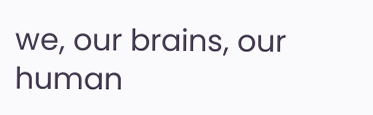we, our brains, our human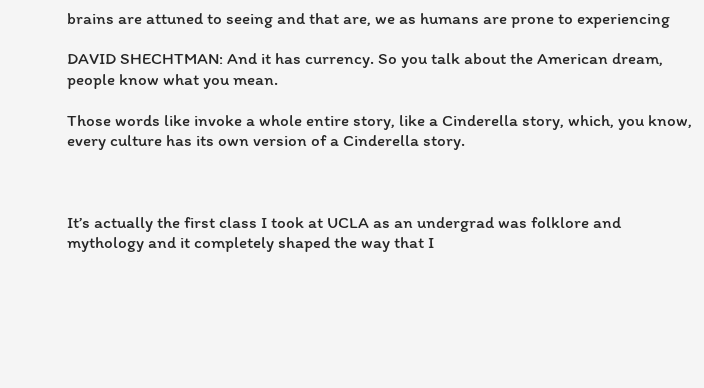brains are attuned to seeing and that are, we as humans are prone to experiencing

DAVID SHECHTMAN: And it has currency. So you talk about the American dream, people know what you mean.

Those words like invoke a whole entire story, like a Cinderella story, which, you know, every culture has its own version of a Cinderella story.



It’s actually the first class I took at UCLA as an undergrad was folklore and mythology and it completely shaped the way that I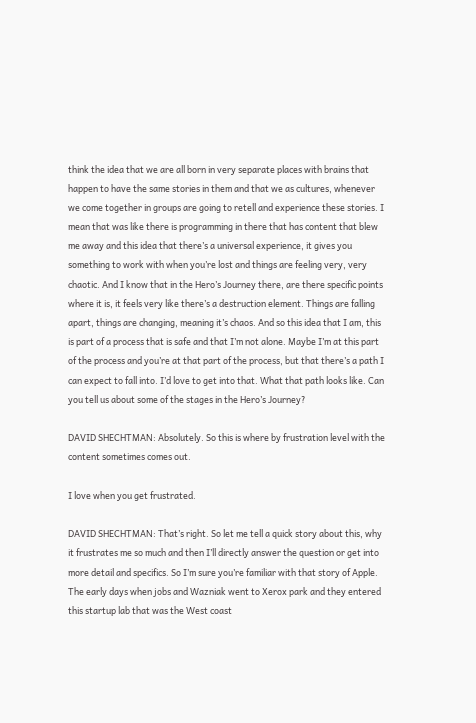think the idea that we are all born in very separate places with brains that happen to have the same stories in them and that we as cultures, whenever we come together in groups are going to retell and experience these stories. I mean that was like there is programming in there that has content that blew me away and this idea that there’s a universal experience, it gives you something to work with when you’re lost and things are feeling very, very chaotic. And I know that in the Hero’s Journey there, are there specific points where it is, it feels very like there’s a destruction element. Things are falling apart, things are changing, meaning it’s chaos. And so this idea that I am, this is part of a process that is safe and that I’m not alone. Maybe I’m at this part of the process and you’re at that part of the process, but that there’s a path I can expect to fall into. I’d love to get into that. What that path looks like. Can you tell us about some of the stages in the Hero’s Journey?

DAVID SHECHTMAN: Absolutely. So this is where by frustration level with the content sometimes comes out.

I love when you get frustrated.

DAVID SHECHTMAN: That’s right. So let me tell a quick story about this, why it frustrates me so much and then I’ll directly answer the question or get into more detail and specifics. So I’m sure you’re familiar with that story of Apple. The early days when jobs and Wazniak went to Xerox park and they entered this startup lab that was the West coast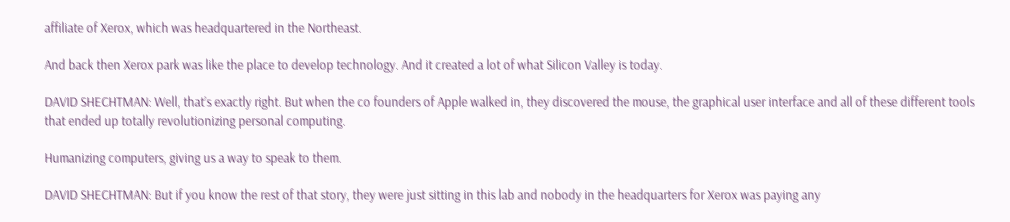affiliate of Xerox, which was headquartered in the Northeast.

And back then Xerox park was like the place to develop technology. And it created a lot of what Silicon Valley is today.

DAVID SHECHTMAN: Well, that’s exactly right. But when the co founders of Apple walked in, they discovered the mouse, the graphical user interface and all of these different tools that ended up totally revolutionizing personal computing.

Humanizing computers, giving us a way to speak to them.

DAVID SHECHTMAN: But if you know the rest of that story, they were just sitting in this lab and nobody in the headquarters for Xerox was paying any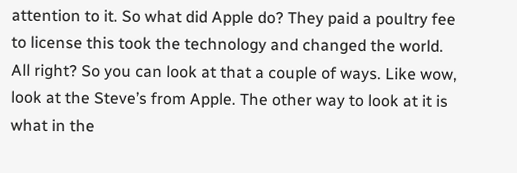attention to it. So what did Apple do? They paid a poultry fee to license this took the technology and changed the world. All right? So you can look at that a couple of ways. Like wow, look at the Steve’s from Apple. The other way to look at it is what in the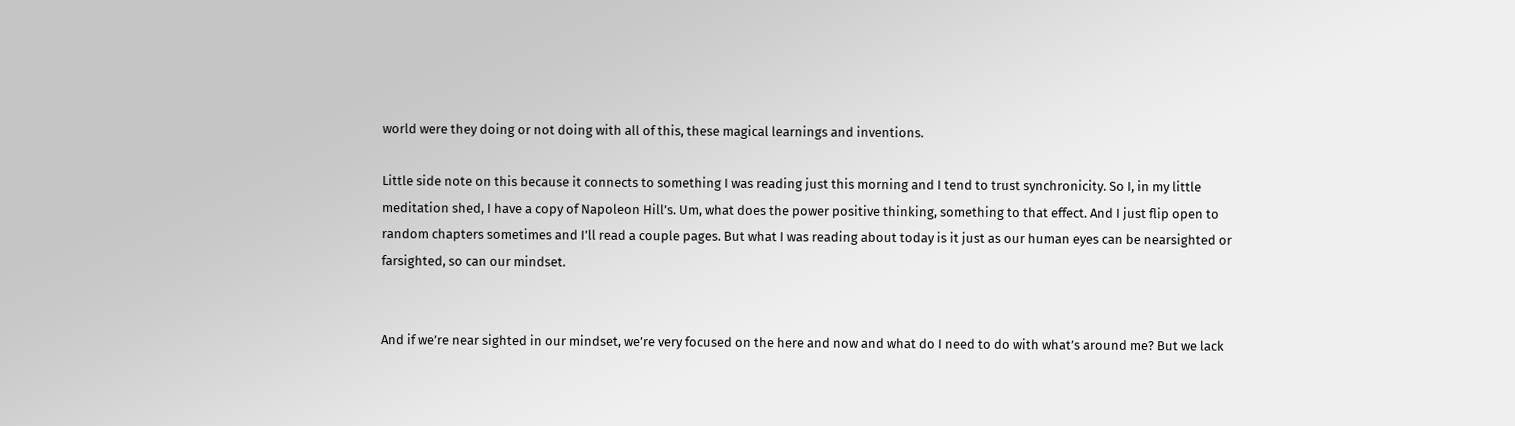world were they doing or not doing with all of this, these magical learnings and inventions.

Little side note on this because it connects to something I was reading just this morning and I tend to trust synchronicity. So I, in my little meditation shed, I have a copy of Napoleon Hill’s. Um, what does the power positive thinking, something to that effect. And I just flip open to random chapters sometimes and I’ll read a couple pages. But what I was reading about today is it just as our human eyes can be nearsighted or farsighted, so can our mindset.


And if we’re near sighted in our mindset, we’re very focused on the here and now and what do I need to do with what’s around me? But we lack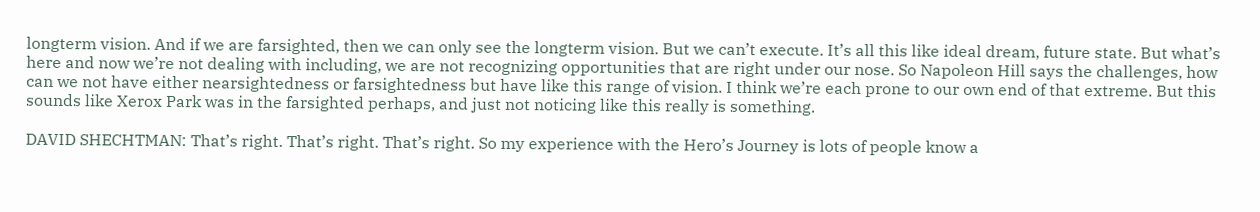longterm vision. And if we are farsighted, then we can only see the longterm vision. But we can’t execute. It’s all this like ideal dream, future state. But what’s here and now we’re not dealing with including, we are not recognizing opportunities that are right under our nose. So Napoleon Hill says the challenges, how can we not have either nearsightedness or farsightedness but have like this range of vision. I think we’re each prone to our own end of that extreme. But this sounds like Xerox Park was in the farsighted perhaps, and just not noticing like this really is something.

DAVID SHECHTMAN: That’s right. That’s right. That’s right. So my experience with the Hero’s Journey is lots of people know a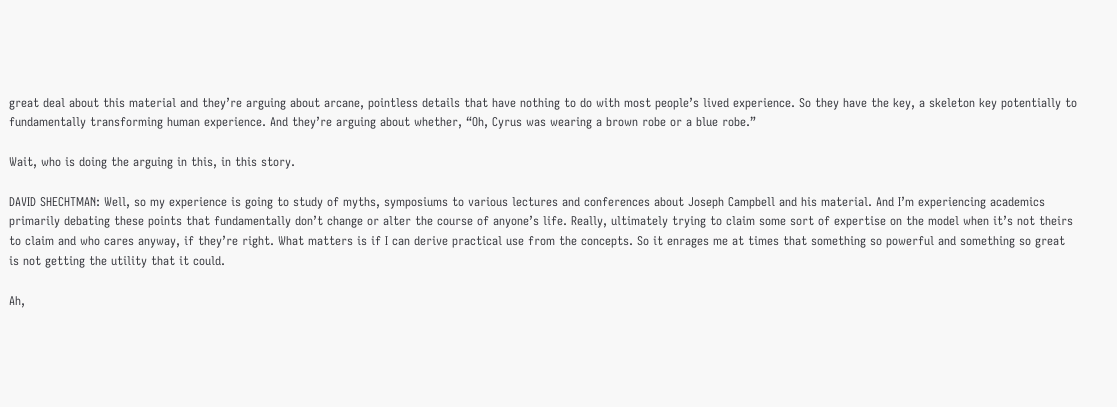great deal about this material and they’re arguing about arcane, pointless details that have nothing to do with most people’s lived experience. So they have the key, a skeleton key potentially to fundamentally transforming human experience. And they’re arguing about whether, “Oh, Cyrus was wearing a brown robe or a blue robe.”

Wait, who is doing the arguing in this, in this story.

DAVID SHECHTMAN: Well, so my experience is going to study of myths, symposiums to various lectures and conferences about Joseph Campbell and his material. And I’m experiencing academics primarily debating these points that fundamentally don’t change or alter the course of anyone’s life. Really, ultimately trying to claim some sort of expertise on the model when it’s not theirs to claim and who cares anyway, if they’re right. What matters is if I can derive practical use from the concepts. So it enrages me at times that something so powerful and something so great is not getting the utility that it could.

Ah,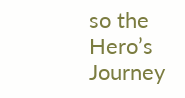so the Hero’s Journey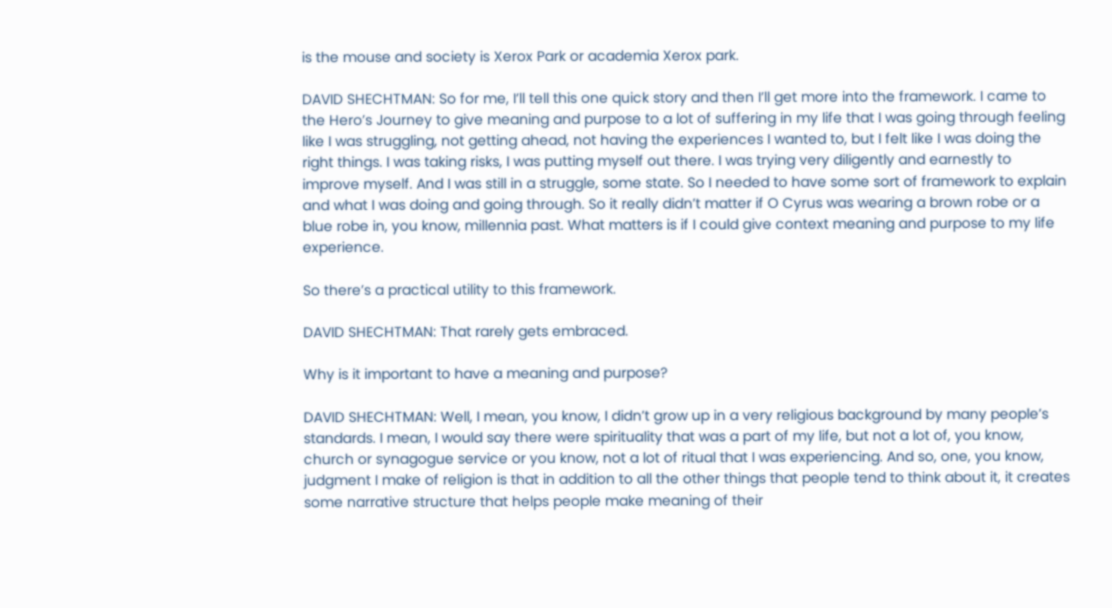is the mouse and society is Xerox Park or academia Xerox park.

DAVID SHECHTMAN: So for me, I’ll tell this one quick story and then I’ll get more into the framework. I came to the Hero’s Journey to give meaning and purpose to a lot of suffering in my life that I was going through feeling like I was struggling, not getting ahead, not having the experiences I wanted to, but I felt like I was doing the right things. I was taking risks, I was putting myself out there. I was trying very diligently and earnestly to improve myself. And I was still in a struggle, some state. So I needed to have some sort of framework to explain and what I was doing and going through. So it really didn’t matter if O Cyrus was wearing a brown robe or a blue robe in, you know, millennia past. What matters is if I could give context meaning and purpose to my life experience.

So there’s a practical utility to this framework.

DAVID SHECHTMAN: That rarely gets embraced.

Why is it important to have a meaning and purpose?

DAVID SHECHTMAN: Well, I mean, you know, I didn’t grow up in a very religious background by many people’s standards. I mean, I would say there were spirituality that was a part of my life, but not a lot of, you know, church or synagogue service or you know, not a lot of ritual that I was experiencing. And so, one, you know, judgment I make of religion is that in addition to all the other things that people tend to think about it, it creates some narrative structure that helps people make meaning of their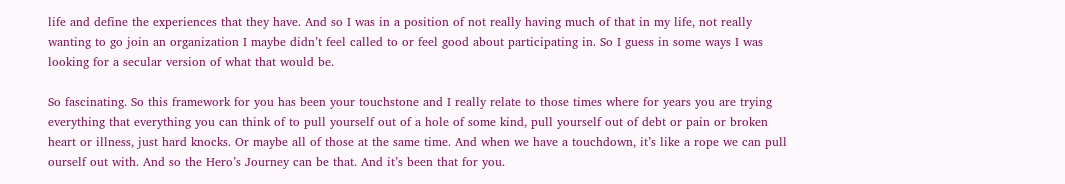life and define the experiences that they have. And so I was in a position of not really having much of that in my life, not really wanting to go join an organization I maybe didn’t feel called to or feel good about participating in. So I guess in some ways I was looking for a secular version of what that would be.

So fascinating. So this framework for you has been your touchstone and I really relate to those times where for years you are trying everything that everything you can think of to pull yourself out of a hole of some kind, pull yourself out of debt or pain or broken heart or illness, just hard knocks. Or maybe all of those at the same time. And when we have a touchdown, it’s like a rope we can pull ourself out with. And so the Hero’s Journey can be that. And it’s been that for you.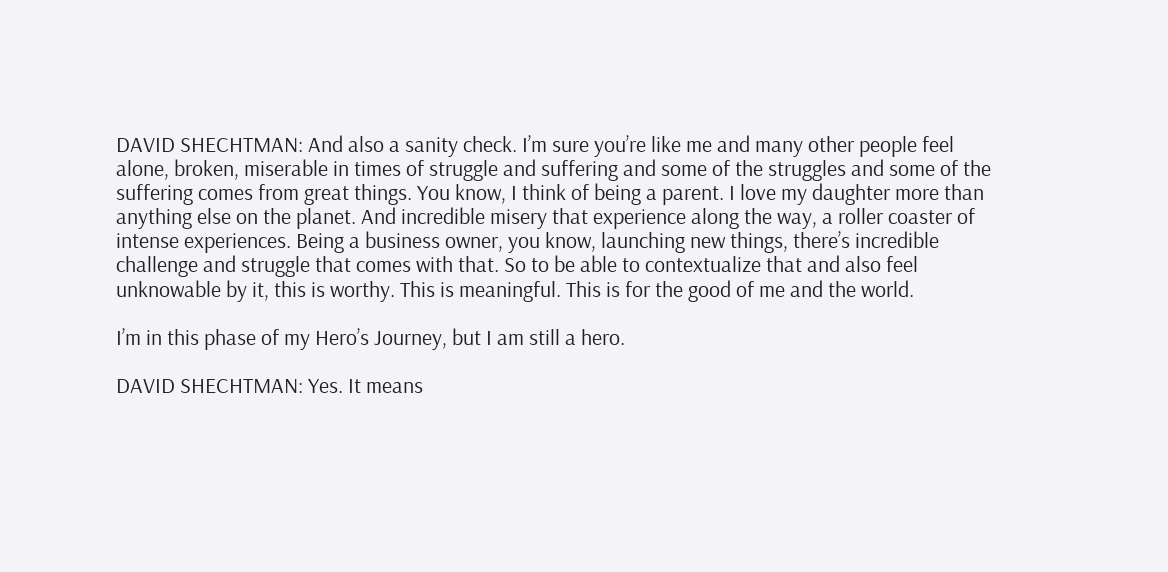DAVID SHECHTMAN: And also a sanity check. I’m sure you’re like me and many other people feel alone, broken, miserable in times of struggle and suffering and some of the struggles and some of the suffering comes from great things. You know, I think of being a parent. I love my daughter more than anything else on the planet. And incredible misery that experience along the way, a roller coaster of intense experiences. Being a business owner, you know, launching new things, there’s incredible challenge and struggle that comes with that. So to be able to contextualize that and also feel unknowable by it, this is worthy. This is meaningful. This is for the good of me and the world.

I’m in this phase of my Hero’s Journey, but I am still a hero.

DAVID SHECHTMAN: Yes. It means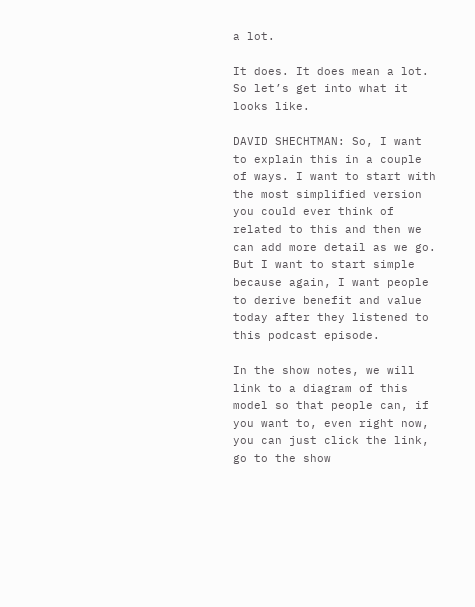a lot.

It does. It does mean a lot. So let’s get into what it looks like.

DAVID SHECHTMAN: So, I want to explain this in a couple of ways. I want to start with the most simplified version you could ever think of related to this and then we can add more detail as we go. But I want to start simple because again, I want people to derive benefit and value today after they listened to this podcast episode.

In the show notes, we will link to a diagram of this model so that people can, if you want to, even right now, you can just click the link, go to the show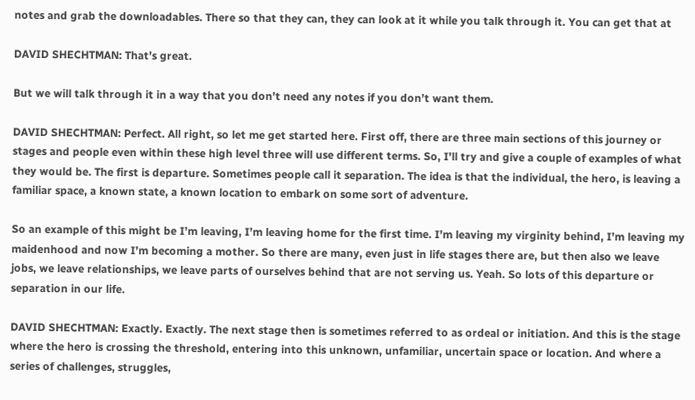notes and grab the downloadables. There so that they can, they can look at it while you talk through it. You can get that at

DAVID SHECHTMAN: That’s great.

But we will talk through it in a way that you don’t need any notes if you don’t want them.

DAVID SHECHTMAN: Perfect. All right, so let me get started here. First off, there are three main sections of this journey or stages and people even within these high level three will use different terms. So, I’ll try and give a couple of examples of what they would be. The first is departure. Sometimes people call it separation. The idea is that the individual, the hero, is leaving a familiar space, a known state, a known location to embark on some sort of adventure.

So an example of this might be I’m leaving, I’m leaving home for the first time. I’m leaving my virginity behind, I’m leaving my maidenhood and now I’m becoming a mother. So there are many, even just in life stages there are, but then also we leave jobs, we leave relationships, we leave parts of ourselves behind that are not serving us. Yeah. So lots of this departure or separation in our life.

DAVID SHECHTMAN: Exactly. Exactly. The next stage then is sometimes referred to as ordeal or initiation. And this is the stage where the hero is crossing the threshold, entering into this unknown, unfamiliar, uncertain space or location. And where a series of challenges, struggles,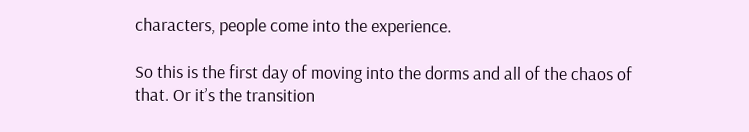characters, people come into the experience.

So this is the first day of moving into the dorms and all of the chaos of that. Or it’s the transition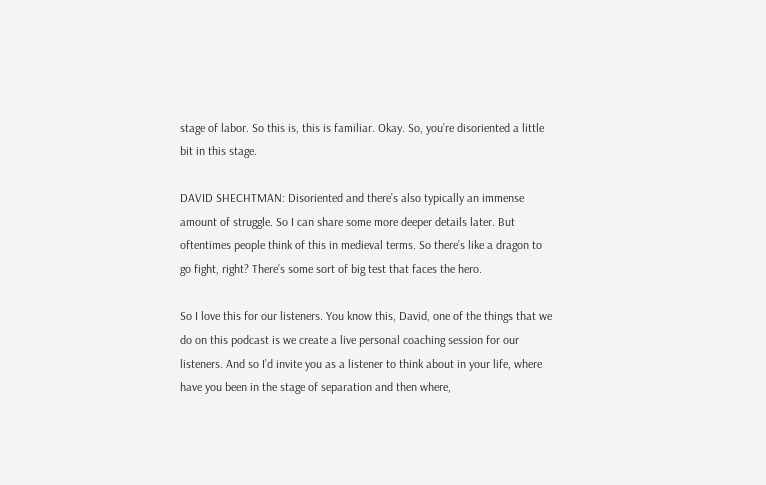stage of labor. So this is, this is familiar. Okay. So, you’re disoriented a little bit in this stage.

DAVID SHECHTMAN: Disoriented and there’s also typically an immense amount of struggle. So I can share some more deeper details later. But oftentimes people think of this in medieval terms. So there’s like a dragon to go fight, right? There’s some sort of big test that faces the hero.

So I love this for our listeners. You know this, David, one of the things that we do on this podcast is we create a live personal coaching session for our listeners. And so I’d invite you as a listener to think about in your life, where have you been in the stage of separation and then where,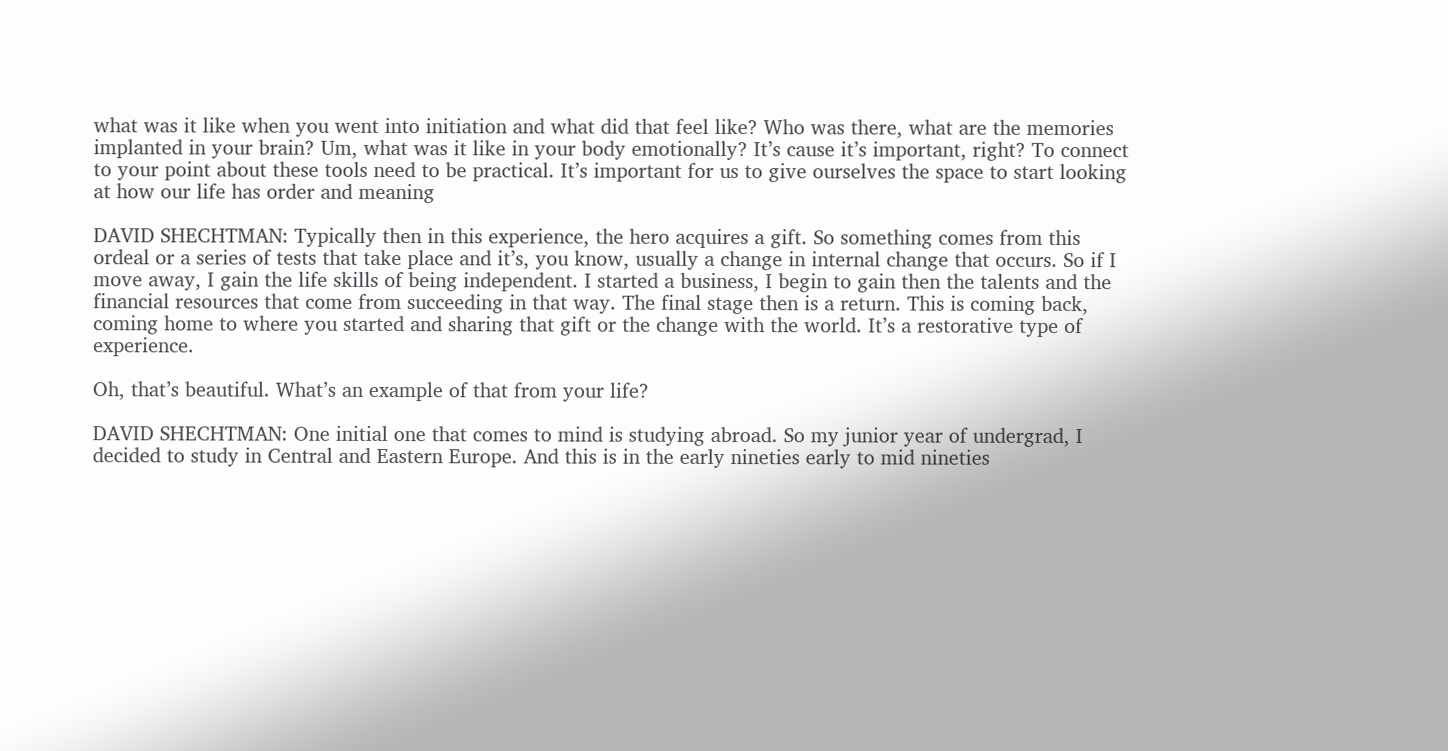what was it like when you went into initiation and what did that feel like? Who was there, what are the memories implanted in your brain? Um, what was it like in your body emotionally? It’s cause it’s important, right? To connect to your point about these tools need to be practical. It’s important for us to give ourselves the space to start looking at how our life has order and meaning

DAVID SHECHTMAN: Typically then in this experience, the hero acquires a gift. So something comes from this ordeal or a series of tests that take place and it’s, you know, usually a change in internal change that occurs. So if I move away, I gain the life skills of being independent. I started a business, I begin to gain then the talents and the financial resources that come from succeeding in that way. The final stage then is a return. This is coming back, coming home to where you started and sharing that gift or the change with the world. It’s a restorative type of experience.

Oh, that’s beautiful. What’s an example of that from your life?

DAVID SHECHTMAN: One initial one that comes to mind is studying abroad. So my junior year of undergrad, I decided to study in Central and Eastern Europe. And this is in the early nineties early to mid nineties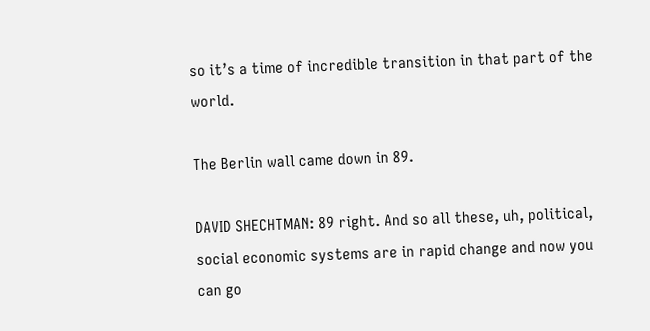so it’s a time of incredible transition in that part of the world.

The Berlin wall came down in 89.

DAVID SHECHTMAN: 89 right. And so all these, uh, political, social economic systems are in rapid change and now you can go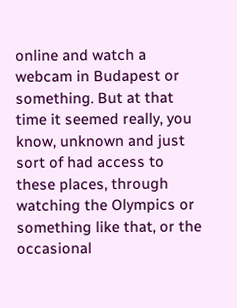online and watch a webcam in Budapest or something. But at that time it seemed really, you know, unknown and just sort of had access to these places, through watching the Olympics or something like that, or the occasional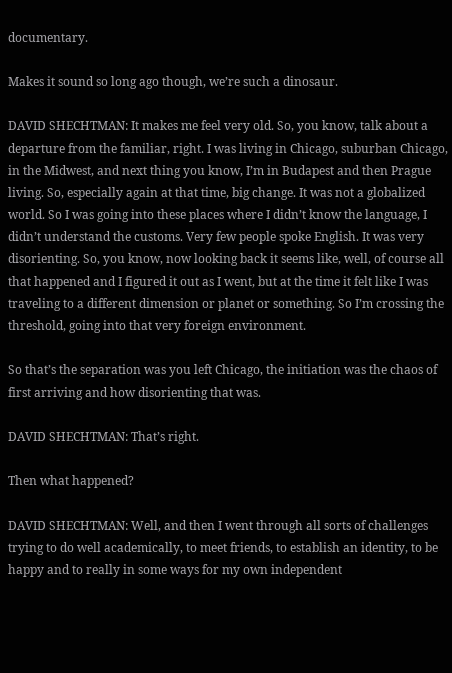documentary.

Makes it sound so long ago though, we’re such a dinosaur.

DAVID SHECHTMAN: It makes me feel very old. So, you know, talk about a departure from the familiar, right. I was living in Chicago, suburban Chicago, in the Midwest, and next thing you know, I’m in Budapest and then Prague living. So, especially again at that time, big change. It was not a globalized world. So I was going into these places where I didn’t know the language, I didn’t understand the customs. Very few people spoke English. It was very disorienting. So, you know, now looking back it seems like, well, of course all that happened and I figured it out as I went, but at the time it felt like I was traveling to a different dimension or planet or something. So I’m crossing the threshold, going into that very foreign environment.

So that’s the separation was you left Chicago, the initiation was the chaos of first arriving and how disorienting that was.

DAVID SHECHTMAN: That’s right.

Then what happened?

DAVID SHECHTMAN: Well, and then I went through all sorts of challenges trying to do well academically, to meet friends, to establish an identity, to be happy and to really in some ways for my own independent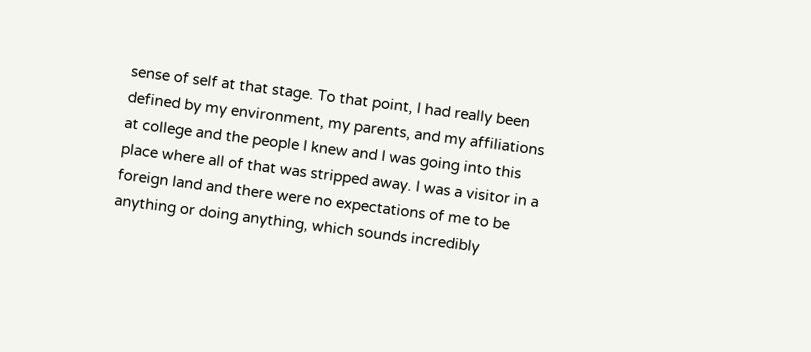sense of self at that stage. To that point, I had really been defined by my environment, my parents, and my affiliations at college and the people I knew and I was going into this place where all of that was stripped away. I was a visitor in a foreign land and there were no expectations of me to be anything or doing anything, which sounds incredibly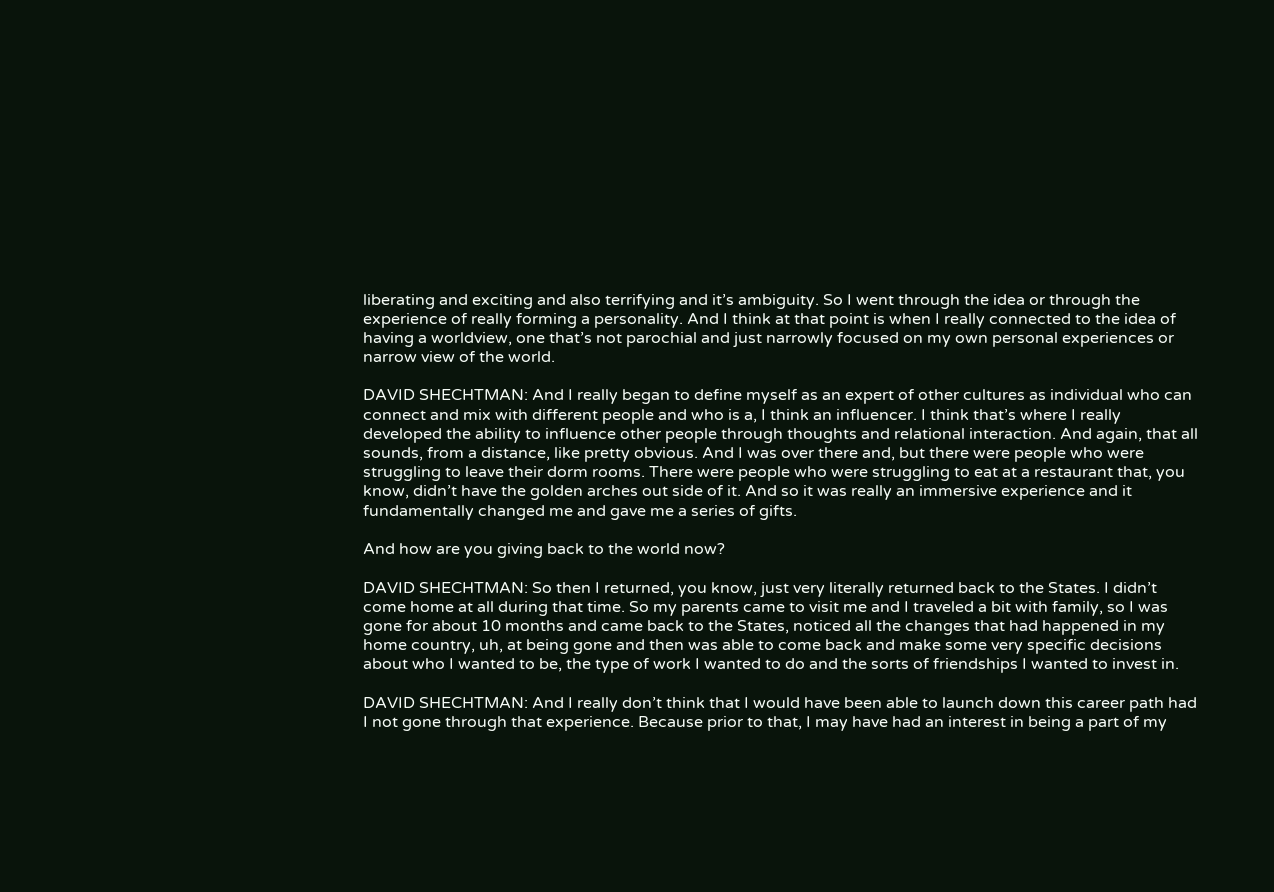liberating and exciting and also terrifying and it’s ambiguity. So I went through the idea or through the experience of really forming a personality. And I think at that point is when I really connected to the idea of having a worldview, one that’s not parochial and just narrowly focused on my own personal experiences or narrow view of the world.

DAVID SHECHTMAN: And I really began to define myself as an expert of other cultures as individual who can connect and mix with different people and who is a, I think an influencer. I think that’s where I really developed the ability to influence other people through thoughts and relational interaction. And again, that all sounds, from a distance, like pretty obvious. And I was over there and, but there were people who were struggling to leave their dorm rooms. There were people who were struggling to eat at a restaurant that, you know, didn’t have the golden arches out side of it. And so it was really an immersive experience and it fundamentally changed me and gave me a series of gifts.

And how are you giving back to the world now?

DAVID SHECHTMAN: So then I returned, you know, just very literally returned back to the States. I didn’t come home at all during that time. So my parents came to visit me and I traveled a bit with family, so I was gone for about 10 months and came back to the States, noticed all the changes that had happened in my home country, uh, at being gone and then was able to come back and make some very specific decisions about who I wanted to be, the type of work I wanted to do and the sorts of friendships I wanted to invest in.

DAVID SHECHTMAN: And I really don’t think that I would have been able to launch down this career path had I not gone through that experience. Because prior to that, I may have had an interest in being a part of my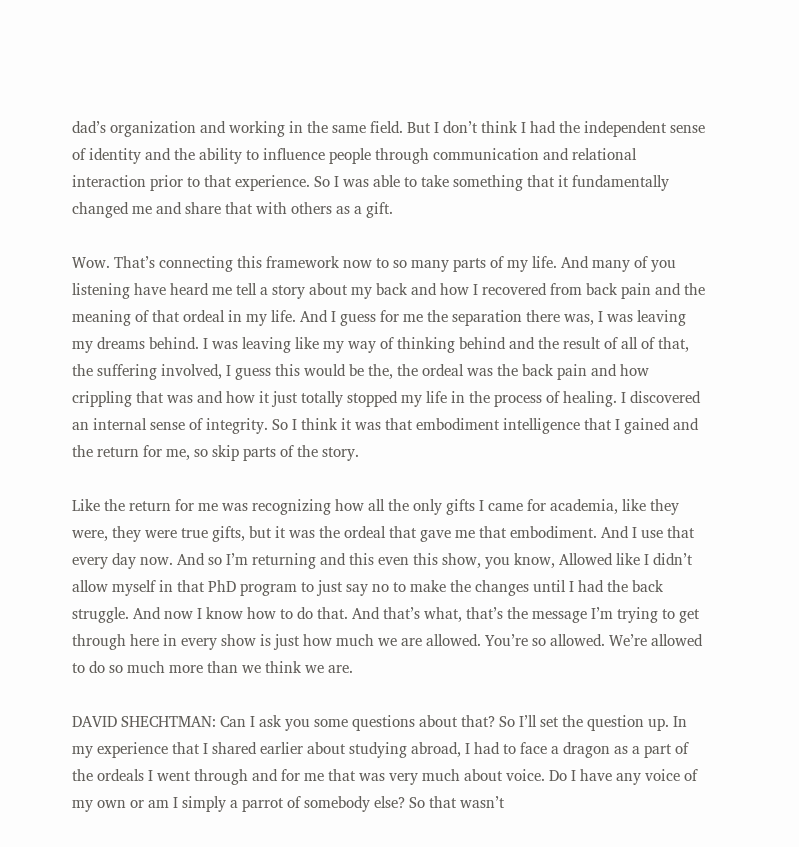dad’s organization and working in the same field. But I don’t think I had the independent sense of identity and the ability to influence people through communication and relational interaction prior to that experience. So I was able to take something that it fundamentally changed me and share that with others as a gift.

Wow. That’s connecting this framework now to so many parts of my life. And many of you listening have heard me tell a story about my back and how I recovered from back pain and the meaning of that ordeal in my life. And I guess for me the separation there was, I was leaving my dreams behind. I was leaving like my way of thinking behind and the result of all of that, the suffering involved, I guess this would be the, the ordeal was the back pain and how crippling that was and how it just totally stopped my life in the process of healing. I discovered an internal sense of integrity. So I think it was that embodiment intelligence that I gained and the return for me, so skip parts of the story.

Like the return for me was recognizing how all the only gifts I came for academia, like they were, they were true gifts, but it was the ordeal that gave me that embodiment. And I use that every day now. And so I’m returning and this even this show, you know, Allowed like I didn’t allow myself in that PhD program to just say no to make the changes until I had the back struggle. And now I know how to do that. And that’s what, that’s the message I’m trying to get through here in every show is just how much we are allowed. You’re so allowed. We’re allowed to do so much more than we think we are.

DAVID SHECHTMAN: Can I ask you some questions about that? So I’ll set the question up. In my experience that I shared earlier about studying abroad, I had to face a dragon as a part of the ordeals I went through and for me that was very much about voice. Do I have any voice of my own or am I simply a parrot of somebody else? So that wasn’t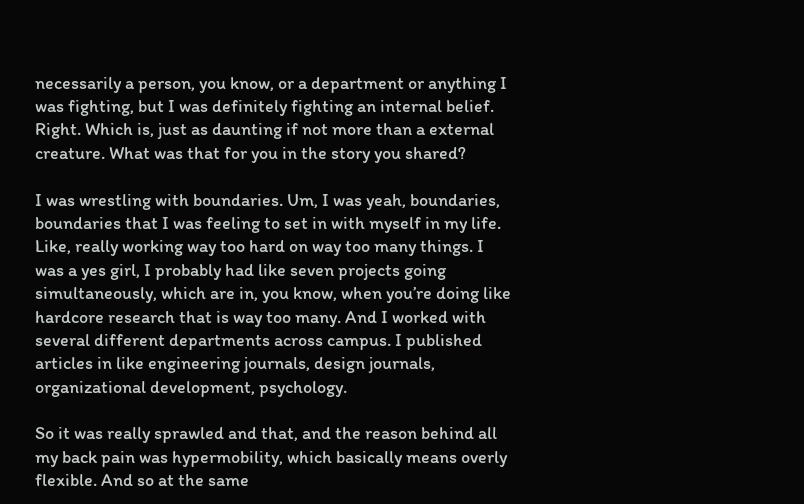necessarily a person, you know, or a department or anything I was fighting, but I was definitely fighting an internal belief. Right. Which is, just as daunting if not more than a external creature. What was that for you in the story you shared?

I was wrestling with boundaries. Um, I was yeah, boundaries, boundaries that I was feeling to set in with myself in my life. Like, really working way too hard on way too many things. I was a yes girl, I probably had like seven projects going simultaneously, which are in, you know, when you’re doing like hardcore research that is way too many. And I worked with several different departments across campus. I published articles in like engineering journals, design journals, organizational development, psychology.

So it was really sprawled and that, and the reason behind all my back pain was hypermobility, which basically means overly flexible. And so at the same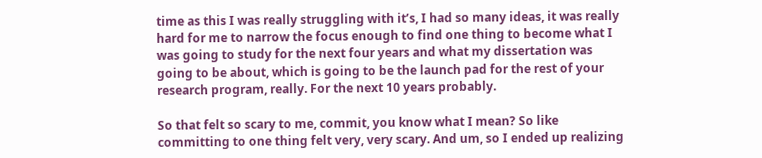time as this I was really struggling with it’s, I had so many ideas, it was really hard for me to narrow the focus enough to find one thing to become what I was going to study for the next four years and what my dissertation was going to be about, which is going to be the launch pad for the rest of your research program, really. For the next 10 years probably.

So that felt so scary to me, commit, you know what I mean? So like committing to one thing felt very, very scary. And um, so I ended up realizing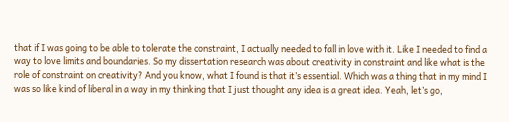that if I was going to be able to tolerate the constraint, I actually needed to fall in love with it. Like I needed to find a way to love limits and boundaries. So my dissertation research was about creativity in constraint and like what is the role of constraint on creativity? And you know, what I found is that it’s essential. Which was a thing that in my mind I was so like kind of liberal in a way in my thinking that I just thought any idea is a great idea. Yeah, let’s go,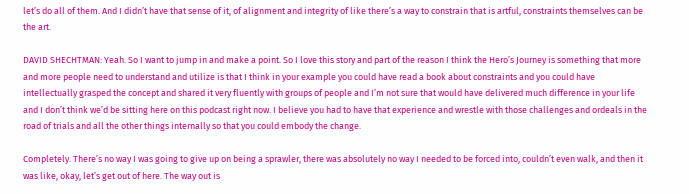let’s do all of them. And I didn’t have that sense of it, of alignment and integrity of like there’s a way to constrain that is artful, constraints themselves can be the art.

DAVID SHECHTMAN: Yeah. So I want to jump in and make a point. So I love this story and part of the reason I think the Hero’s Journey is something that more and more people need to understand and utilize is that I think in your example you could have read a book about constraints and you could have intellectually grasped the concept and shared it very fluently with groups of people and I’m not sure that would have delivered much difference in your life and I don’t think we’d be sitting here on this podcast right now. I believe you had to have that experience and wrestle with those challenges and ordeals in the road of trials and all the other things internally so that you could embody the change.

Completely. There’s no way I was going to give up on being a sprawler, there was absolutely no way I needed to be forced into, couldn’t even walk, and then it was like, okay, let’s get out of here. The way out is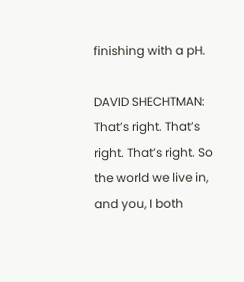finishing with a pH.

DAVID SHECHTMAN: That’s right. That’s right. That’s right. So the world we live in, and you, I both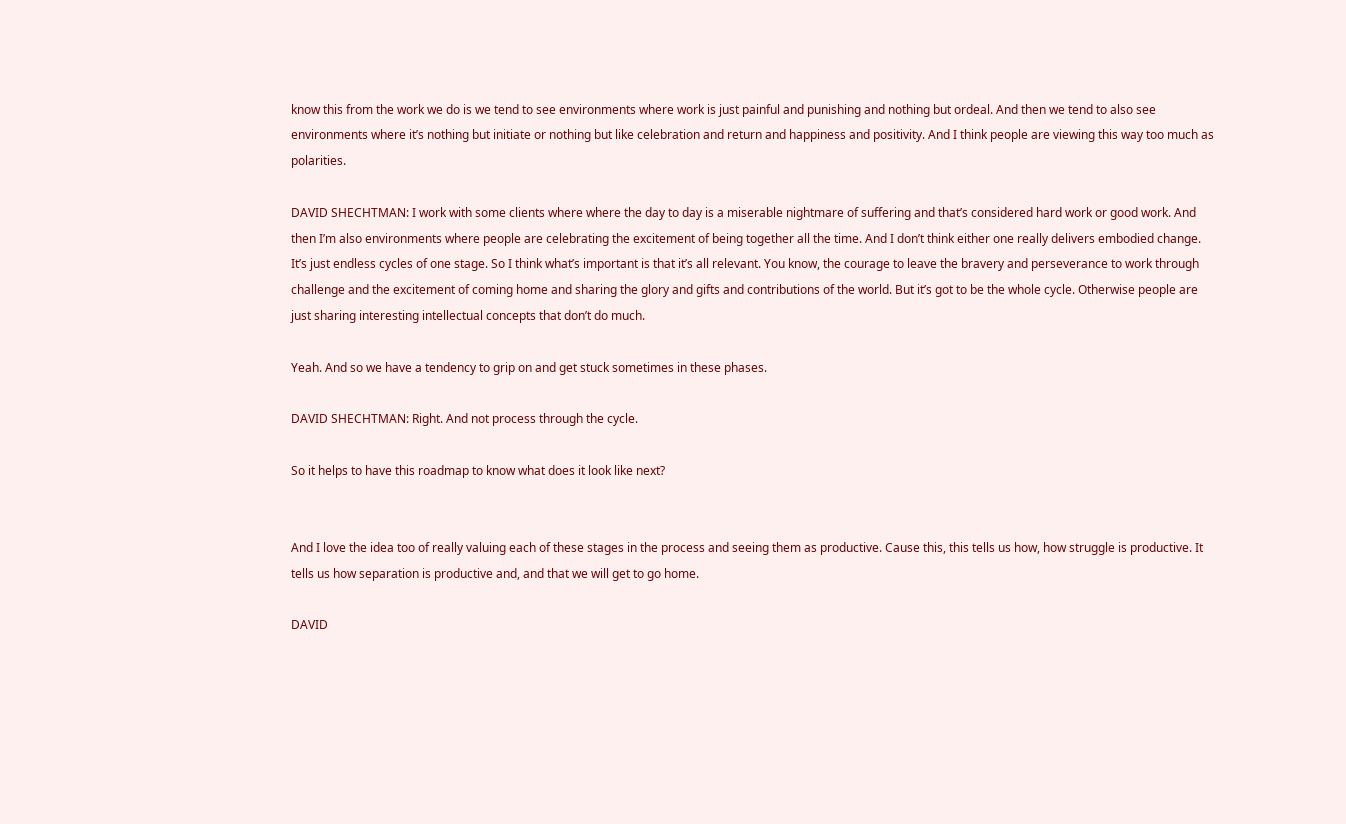know this from the work we do is we tend to see environments where work is just painful and punishing and nothing but ordeal. And then we tend to also see environments where it’s nothing but initiate or nothing but like celebration and return and happiness and positivity. And I think people are viewing this way too much as polarities.

DAVID SHECHTMAN: I work with some clients where where the day to day is a miserable nightmare of suffering and that’s considered hard work or good work. And then I’m also environments where people are celebrating the excitement of being together all the time. And I don’t think either one really delivers embodied change. It’s just endless cycles of one stage. So I think what’s important is that it’s all relevant. You know, the courage to leave the bravery and perseverance to work through challenge and the excitement of coming home and sharing the glory and gifts and contributions of the world. But it’s got to be the whole cycle. Otherwise people are just sharing interesting intellectual concepts that don’t do much.

Yeah. And so we have a tendency to grip on and get stuck sometimes in these phases.

DAVID SHECHTMAN: Right. And not process through the cycle.

So it helps to have this roadmap to know what does it look like next?


And I love the idea too of really valuing each of these stages in the process and seeing them as productive. Cause this, this tells us how, how struggle is productive. It tells us how separation is productive and, and that we will get to go home.

DAVID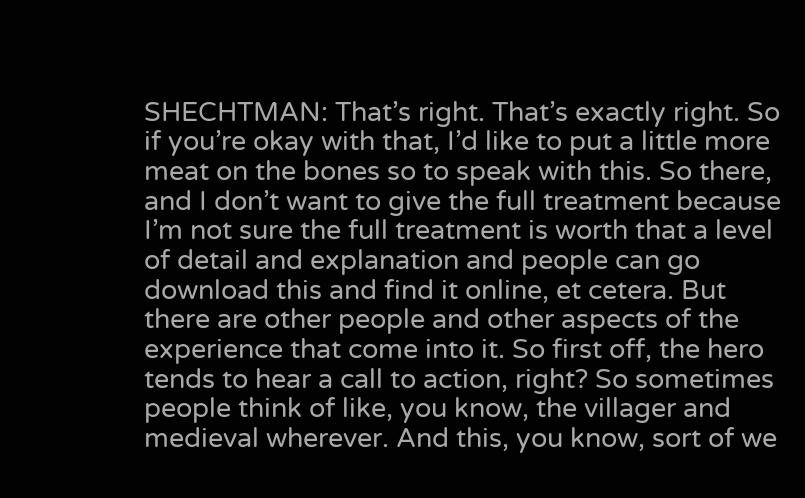SHECHTMAN: That’s right. That’s exactly right. So if you’re okay with that, I’d like to put a little more meat on the bones so to speak with this. So there, and I don’t want to give the full treatment because I’m not sure the full treatment is worth that a level of detail and explanation and people can go download this and find it online, et cetera. But there are other people and other aspects of the experience that come into it. So first off, the hero tends to hear a call to action, right? So sometimes people think of like, you know, the villager and medieval wherever. And this, you know, sort of we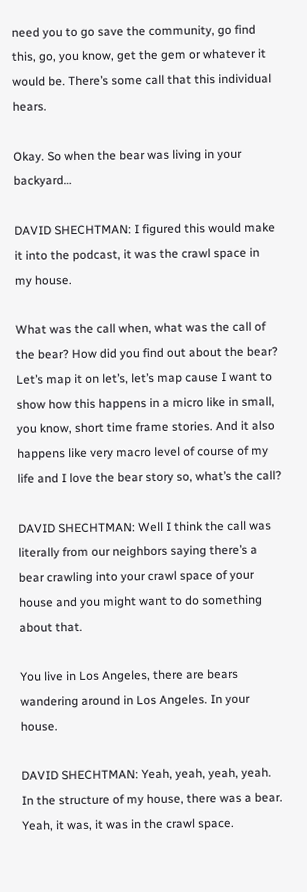need you to go save the community, go find this, go, you know, get the gem or whatever it would be. There’s some call that this individual hears.

Okay. So when the bear was living in your backyard…

DAVID SHECHTMAN: I figured this would make it into the podcast, it was the crawl space in my house.

What was the call when, what was the call of the bear? How did you find out about the bear? Let’s map it on let’s, let’s map cause I want to show how this happens in a micro like in small, you know, short time frame stories. And it also happens like very macro level of course of my life and I love the bear story so, what’s the call?

DAVID SHECHTMAN: Well I think the call was literally from our neighbors saying there’s a bear crawling into your crawl space of your house and you might want to do something about that.

You live in Los Angeles, there are bears wandering around in Los Angeles. In your house.

DAVID SHECHTMAN: Yeah, yeah, yeah, yeah. In the structure of my house, there was a bear. Yeah, it was, it was in the crawl space.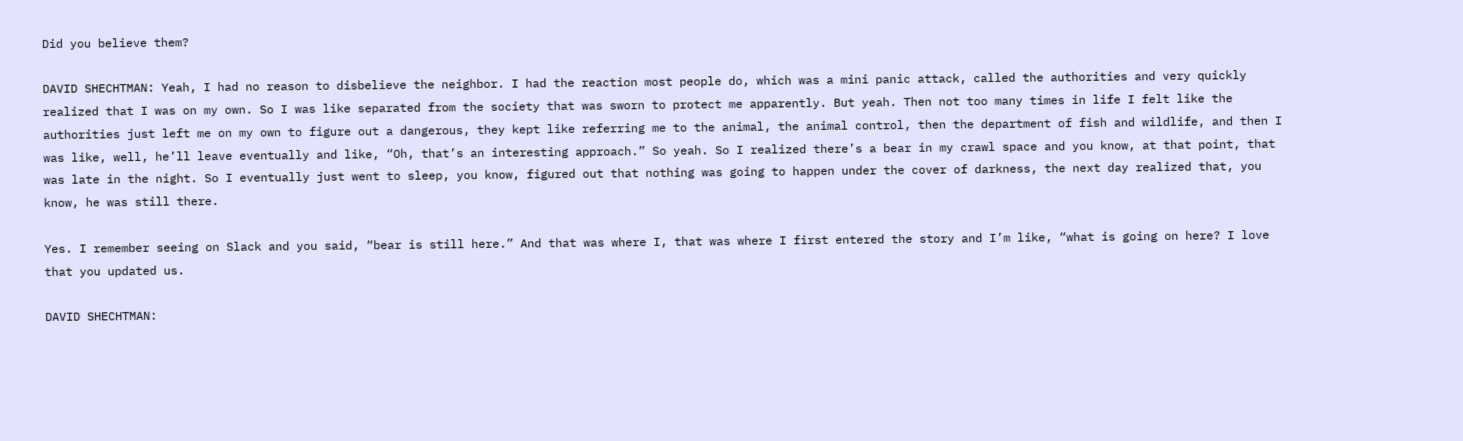Did you believe them?

DAVID SHECHTMAN: Yeah, I had no reason to disbelieve the neighbor. I had the reaction most people do, which was a mini panic attack, called the authorities and very quickly realized that I was on my own. So I was like separated from the society that was sworn to protect me apparently. But yeah. Then not too many times in life I felt like the authorities just left me on my own to figure out a dangerous, they kept like referring me to the animal, the animal control, then the department of fish and wildlife, and then I was like, well, he’ll leave eventually and like, “Oh, that’s an interesting approach.” So yeah. So I realized there’s a bear in my crawl space and you know, at that point, that was late in the night. So I eventually just went to sleep, you know, figured out that nothing was going to happen under the cover of darkness, the next day realized that, you know, he was still there.

Yes. I remember seeing on Slack and you said, “bear is still here.” And that was where I, that was where I first entered the story and I’m like, “what is going on here? I love that you updated us.

DAVID SHECHTMAN: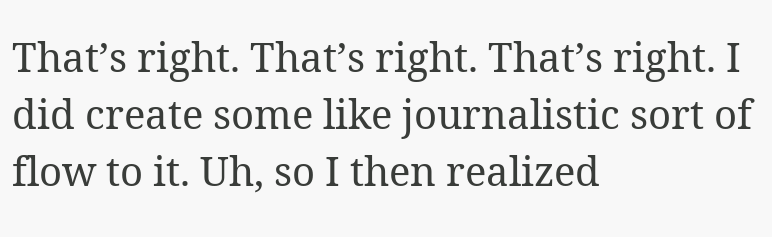That’s right. That’s right. That’s right. I did create some like journalistic sort of flow to it. Uh, so I then realized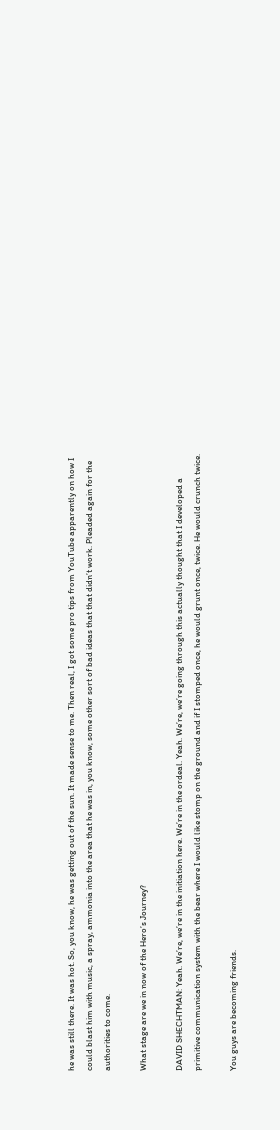he was still there. It was hot. So, you know, he was getting out of the sun. It made sense to me. Then real, I got some pro tips from YouTube apparently on how I could blast him with music, a spray, ammonia into the area that he was in, you know, some other sort of bad ideas that that didn’t work. Pleaded again for the authorities to come.

What stage are we in now of the Hero’s Journey?

DAVID SHECHTMAN: Yeah. We’re, we’re in the initiation here. We’re in the ordeal. Yeah. We’re, we’re going through this actually thought that I developed a primitive communication system with the bear where I would like stomp on the ground and if I stomped once, he would grunt once, twice. He would crunch twice.

You guys are becoming friends.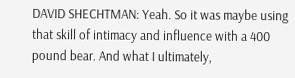DAVID SHECHTMAN: Yeah. So it was maybe using that skill of intimacy and influence with a 400 pound bear. And what I ultimately,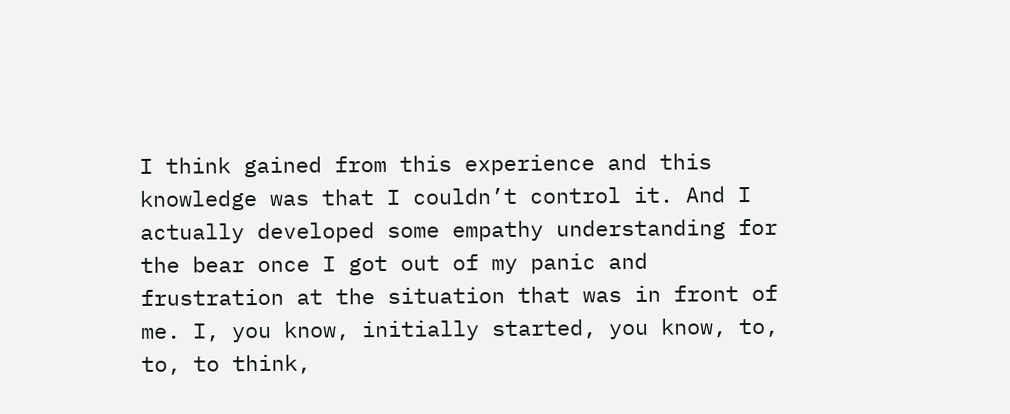I think gained from this experience and this knowledge was that I couldn’t control it. And I actually developed some empathy understanding for the bear once I got out of my panic and frustration at the situation that was in front of me. I, you know, initially started, you know, to, to, to think,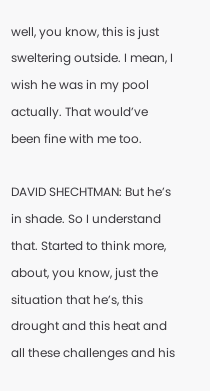well, you know, this is just sweltering outside. I mean, I wish he was in my pool actually. That would’ve been fine with me too.

DAVID SHECHTMAN: But he’s in shade. So I understand that. Started to think more, about, you know, just the situation that he’s, this drought and this heat and all these challenges and his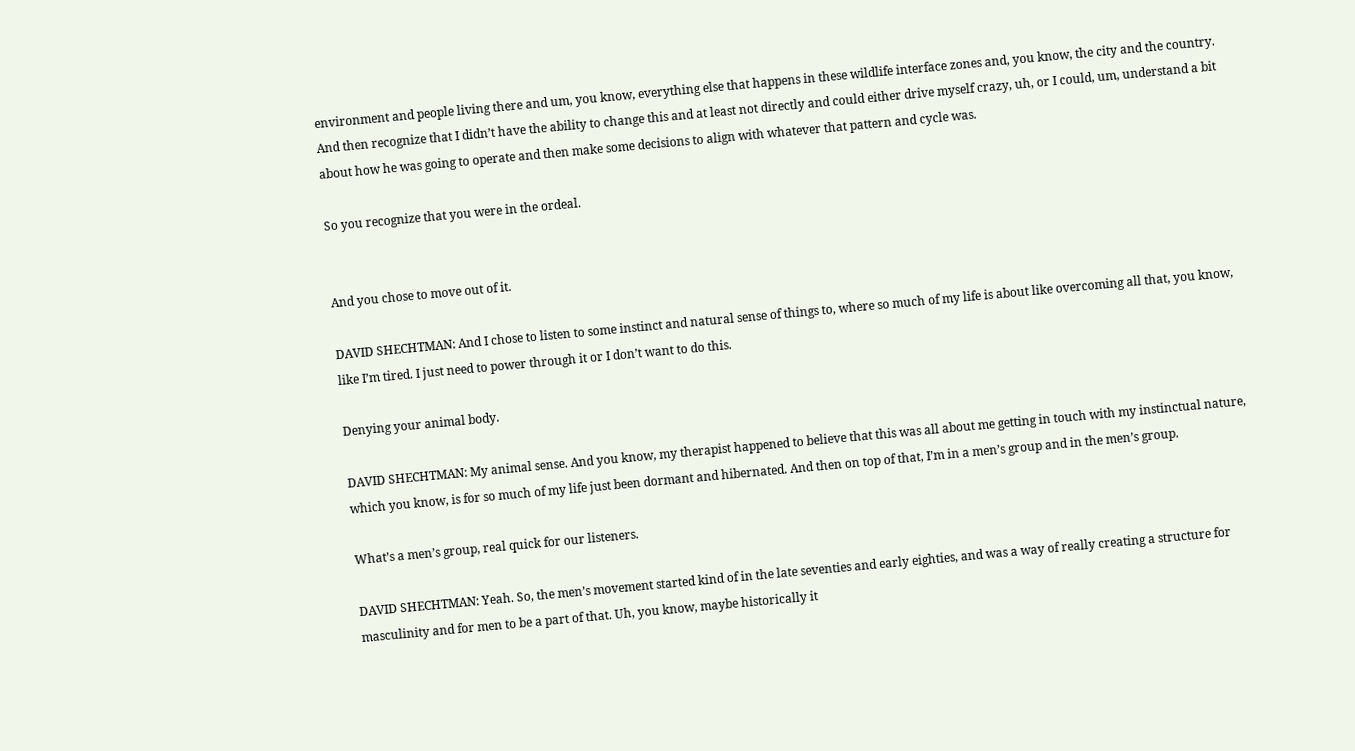environment and people living there and um, you know, everything else that happens in these wildlife interface zones and, you know, the city and the country. And then recognize that I didn’t have the ability to change this and at least not directly and could either drive myself crazy, uh, or I could, um, understand a bit about how he was going to operate and then make some decisions to align with whatever that pattern and cycle was.

So you recognize that you were in the ordeal.


And you chose to move out of it.

DAVID SHECHTMAN: And I chose to listen to some instinct and natural sense of things to, where so much of my life is about like overcoming all that, you know, like I’m tired. I just need to power through it or I don’t want to do this.

Denying your animal body.

DAVID SHECHTMAN: My animal sense. And you know, my therapist happened to believe that this was all about me getting in touch with my instinctual nature, which you know, is for so much of my life just been dormant and hibernated. And then on top of that, I’m in a men’s group and in the men’s group.

What’s a men’s group, real quick for our listeners.

DAVID SHECHTMAN: Yeah. So, the men’s movement started kind of in the late seventies and early eighties, and was a way of really creating a structure for masculinity and for men to be a part of that. Uh, you know, maybe historically it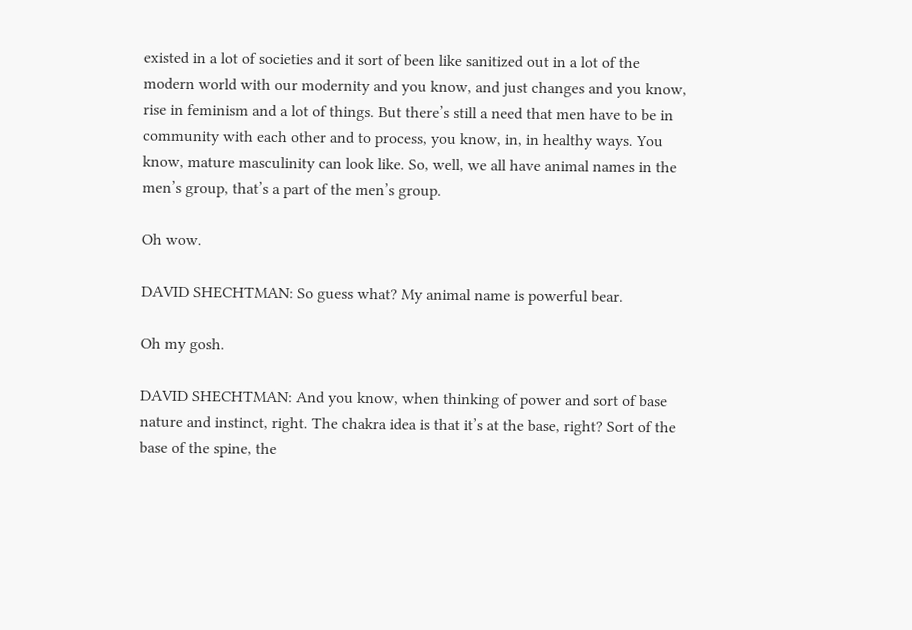existed in a lot of societies and it sort of been like sanitized out in a lot of the modern world with our modernity and you know, and just changes and you know, rise in feminism and a lot of things. But there’s still a need that men have to be in community with each other and to process, you know, in, in healthy ways. You know, mature masculinity can look like. So, well, we all have animal names in the men’s group, that’s a part of the men’s group.

Oh wow.

DAVID SHECHTMAN: So guess what? My animal name is powerful bear.

Oh my gosh.

DAVID SHECHTMAN: And you know, when thinking of power and sort of base nature and instinct, right. The chakra idea is that it’s at the base, right? Sort of the base of the spine, the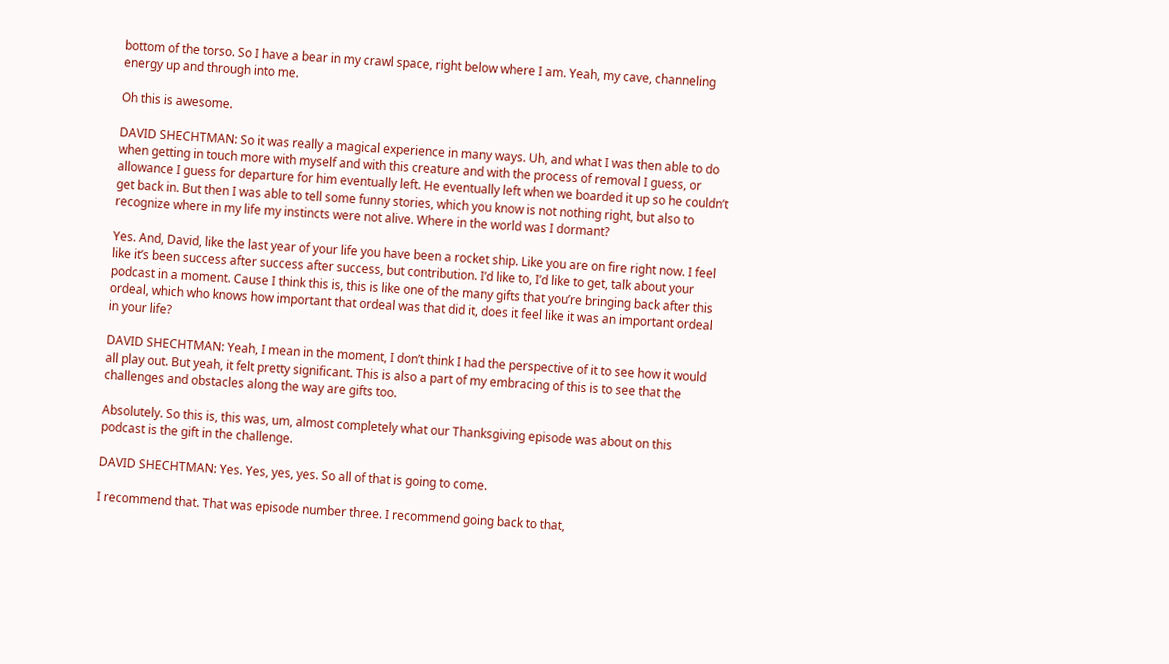bottom of the torso. So I have a bear in my crawl space, right below where I am. Yeah, my cave, channeling energy up and through into me.

Oh this is awesome.

DAVID SHECHTMAN: So it was really a magical experience in many ways. Uh, and what I was then able to do when getting in touch more with myself and with this creature and with the process of removal I guess, or allowance I guess for departure for him eventually left. He eventually left when we boarded it up so he couldn’t get back in. But then I was able to tell some funny stories, which you know is not nothing right, but also to recognize where in my life my instincts were not alive. Where in the world was I dormant?

Yes. And, David, like the last year of your life you have been a rocket ship. Like you are on fire right now. I feel like it’s been success after success after success, but contribution. I’d like to, I’d like to get, talk about your podcast in a moment. Cause I think this is, this is like one of the many gifts that you’re bringing back after this ordeal, which who knows how important that ordeal was that did it, does it feel like it was an important ordeal in your life?

DAVID SHECHTMAN: Yeah, I mean in the moment, I don’t think I had the perspective of it to see how it would all play out. But yeah, it felt pretty significant. This is also a part of my embracing of this is to see that the challenges and obstacles along the way are gifts too.

Absolutely. So this is, this was, um, almost completely what our Thanksgiving episode was about on this podcast is the gift in the challenge.

DAVID SHECHTMAN: Yes. Yes, yes, yes. So all of that is going to come.

I recommend that. That was episode number three. I recommend going back to that,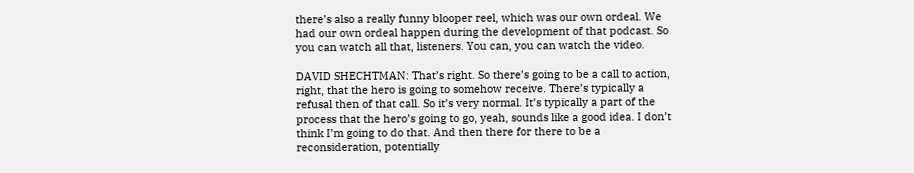there’s also a really funny blooper reel, which was our own ordeal. We had our own ordeal happen during the development of that podcast. So you can watch all that, listeners. You can, you can watch the video.

DAVID SHECHTMAN: That’s right. So there’s going to be a call to action, right, that the hero is going to somehow receive. There’s typically a refusal then of that call. So it’s very normal. It’s typically a part of the process that the hero’s going to go, yeah, sounds like a good idea. I don’t think I’m going to do that. And then there for there to be a reconsideration, potentially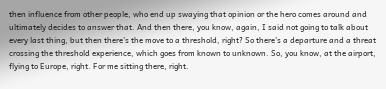then influence from other people, who end up swaying that opinion or the hero comes around and ultimately decides to answer that. And then there, you know, again, I said not going to talk about every last thing, but then there’s the move to a threshold, right? So there’s a departure and a threat crossing the threshold experience, which goes from known to unknown. So, you know, at the airport, flying to Europe, right. For me sitting there, right.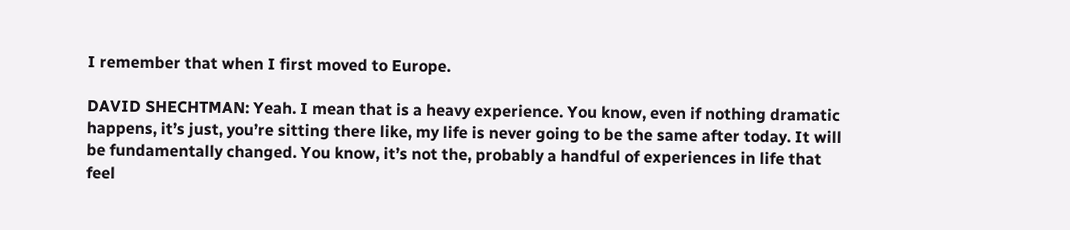I remember that when I first moved to Europe.

DAVID SHECHTMAN: Yeah. I mean that is a heavy experience. You know, even if nothing dramatic happens, it’s just, you’re sitting there like, my life is never going to be the same after today. It will be fundamentally changed. You know, it’s not the, probably a handful of experiences in life that feel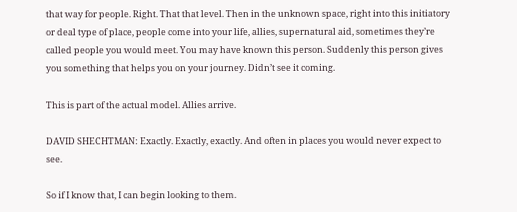that way for people. Right. That that level. Then in the unknown space, right into this initiatory or deal type of place, people come into your life, allies, supernatural aid, sometimes they’re called people you would meet. You may have known this person. Suddenly this person gives you something that helps you on your journey. Didn’t see it coming.

This is part of the actual model. Allies arrive.

DAVID SHECHTMAN: Exactly. Exactly, exactly. And often in places you would never expect to see.

So if I know that, I can begin looking to them.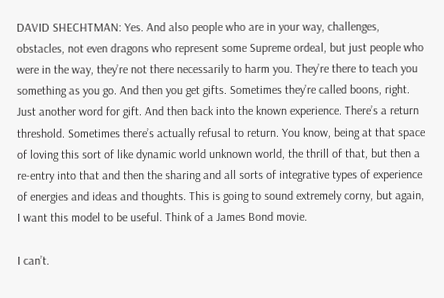DAVID SHECHTMAN: Yes. And also people who are in your way, challenges, obstacles, not even dragons who represent some Supreme ordeal, but just people who were in the way, they’re not there necessarily to harm you. They’re there to teach you something as you go. And then you get gifts. Sometimes they’re called boons, right. Just another word for gift. And then back into the known experience. There’s a return threshold. Sometimes there’s actually refusal to return. You know, being at that space of loving this sort of like dynamic world unknown world, the thrill of that, but then a re-entry into that and then the sharing and all sorts of integrative types of experience of energies and ideas and thoughts. This is going to sound extremely corny, but again, I want this model to be useful. Think of a James Bond movie.

I can’t.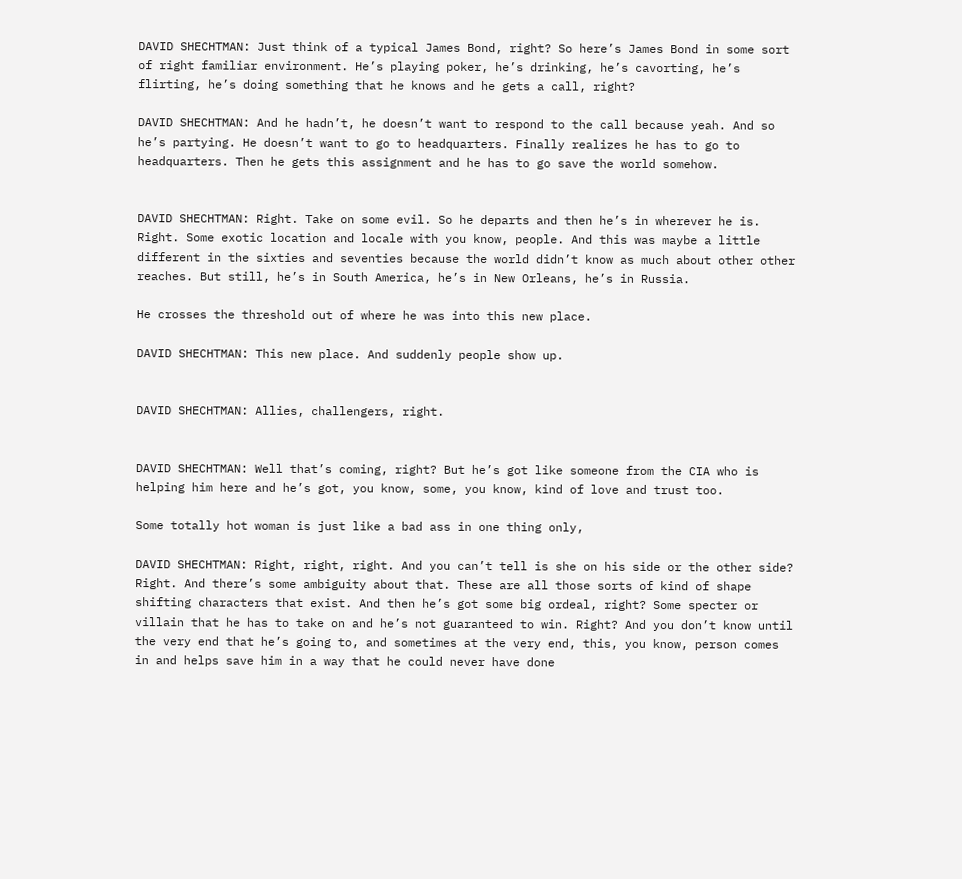DAVID SHECHTMAN: Just think of a typical James Bond, right? So here’s James Bond in some sort of right familiar environment. He’s playing poker, he’s drinking, he’s cavorting, he’s flirting, he’s doing something that he knows and he gets a call, right?

DAVID SHECHTMAN: And he hadn’t, he doesn’t want to respond to the call because yeah. And so he’s partying. He doesn’t want to go to headquarters. Finally realizes he has to go to headquarters. Then he gets this assignment and he has to go save the world somehow.


DAVID SHECHTMAN: Right. Take on some evil. So he departs and then he’s in wherever he is. Right. Some exotic location and locale with you know, people. And this was maybe a little different in the sixties and seventies because the world didn’t know as much about other other reaches. But still, he’s in South America, he’s in New Orleans, he’s in Russia.

He crosses the threshold out of where he was into this new place.

DAVID SHECHTMAN: This new place. And suddenly people show up.


DAVID SHECHTMAN: Allies, challengers, right.


DAVID SHECHTMAN: Well that’s coming, right? But he’s got like someone from the CIA who is helping him here and he’s got, you know, some, you know, kind of love and trust too.

Some totally hot woman is just like a bad ass in one thing only,

DAVID SHECHTMAN: Right, right, right. And you can’t tell is she on his side or the other side? Right. And there’s some ambiguity about that. These are all those sorts of kind of shape shifting characters that exist. And then he’s got some big ordeal, right? Some specter or villain that he has to take on and he’s not guaranteed to win. Right? And you don’t know until the very end that he’s going to, and sometimes at the very end, this, you know, person comes in and helps save him in a way that he could never have done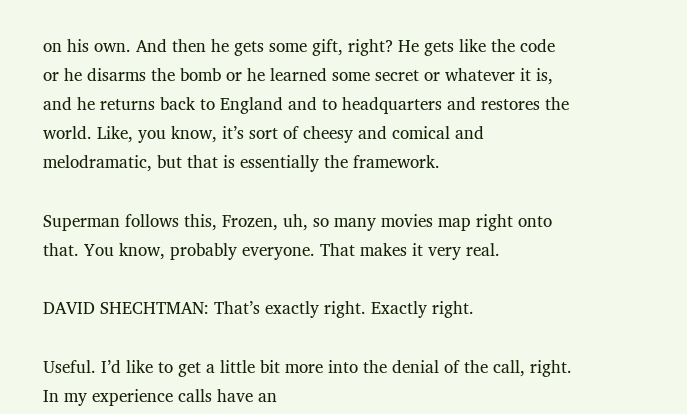on his own. And then he gets some gift, right? He gets like the code or he disarms the bomb or he learned some secret or whatever it is, and he returns back to England and to headquarters and restores the world. Like, you know, it’s sort of cheesy and comical and melodramatic, but that is essentially the framework.

Superman follows this, Frozen, uh, so many movies map right onto that. You know, probably everyone. That makes it very real.

DAVID SHECHTMAN: That’s exactly right. Exactly right.

Useful. I’d like to get a little bit more into the denial of the call, right. In my experience calls have an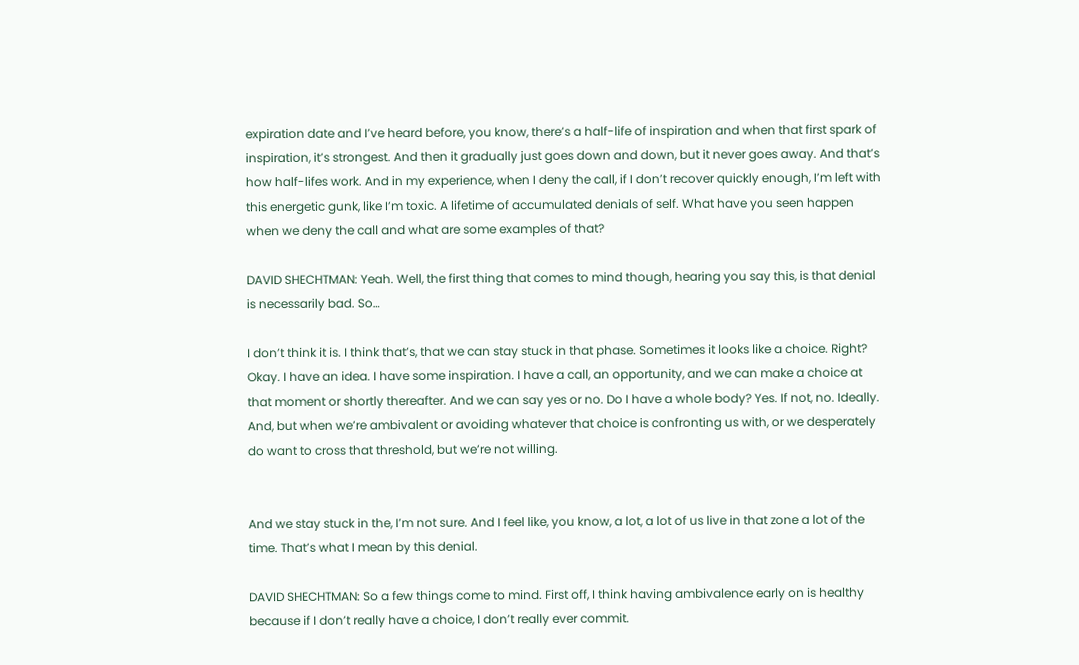expiration date and I’ve heard before, you know, there’s a half-life of inspiration and when that first spark of inspiration, it’s strongest. And then it gradually just goes down and down, but it never goes away. And that’s how half-lifes work. And in my experience, when I deny the call, if I don’t recover quickly enough, I’m left with this energetic gunk, like I’m toxic. A lifetime of accumulated denials of self. What have you seen happen when we deny the call and what are some examples of that?

DAVID SHECHTMAN: Yeah. Well, the first thing that comes to mind though, hearing you say this, is that denial is necessarily bad. So…

I don’t think it is. I think that’s, that we can stay stuck in that phase. Sometimes it looks like a choice. Right? Okay. I have an idea. I have some inspiration. I have a call, an opportunity, and we can make a choice at that moment or shortly thereafter. And we can say yes or no. Do I have a whole body? Yes. If not, no. Ideally. And, but when we’re ambivalent or avoiding whatever that choice is confronting us with, or we desperately do want to cross that threshold, but we’re not willing.


And we stay stuck in the, I’m not sure. And I feel like, you know, a lot, a lot of us live in that zone a lot of the time. That’s what I mean by this denial.

DAVID SHECHTMAN: So a few things come to mind. First off, I think having ambivalence early on is healthy because if I don’t really have a choice, I don’t really ever commit.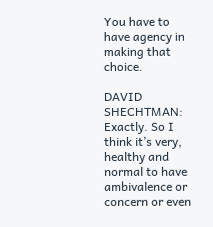You have to have agency in making that choice.

DAVID SHECHTMAN: Exactly. So I think it’s very, healthy and normal to have ambivalence or concern or even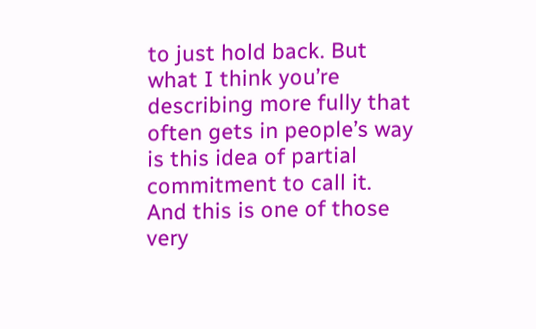to just hold back. But what I think you’re describing more fully that often gets in people’s way is this idea of partial commitment to call it. And this is one of those very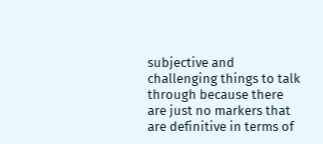subjective and challenging things to talk through because there are just no markers that are definitive in terms of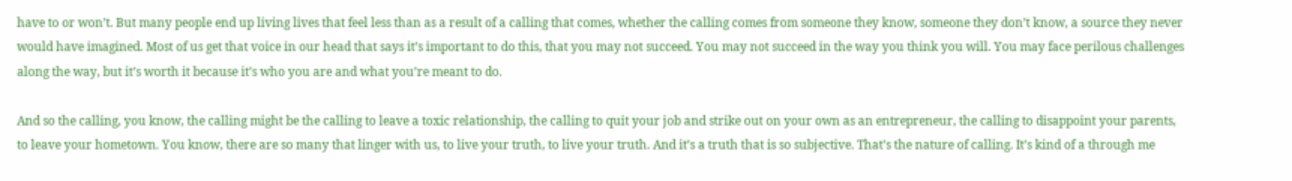have to or won’t. But many people end up living lives that feel less than as a result of a calling that comes, whether the calling comes from someone they know, someone they don’t know, a source they never would have imagined. Most of us get that voice in our head that says it’s important to do this, that you may not succeed. You may not succeed in the way you think you will. You may face perilous challenges along the way, but it’s worth it because it’s who you are and what you’re meant to do.

And so the calling, you know, the calling might be the calling to leave a toxic relationship, the calling to quit your job and strike out on your own as an entrepreneur, the calling to disappoint your parents, to leave your hometown. You know, there are so many that linger with us, to live your truth, to live your truth. And it’s a truth that is so subjective. That’s the nature of calling. It’s kind of a through me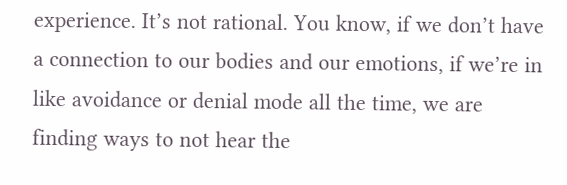experience. It’s not rational. You know, if we don’t have a connection to our bodies and our emotions, if we’re in like avoidance or denial mode all the time, we are finding ways to not hear the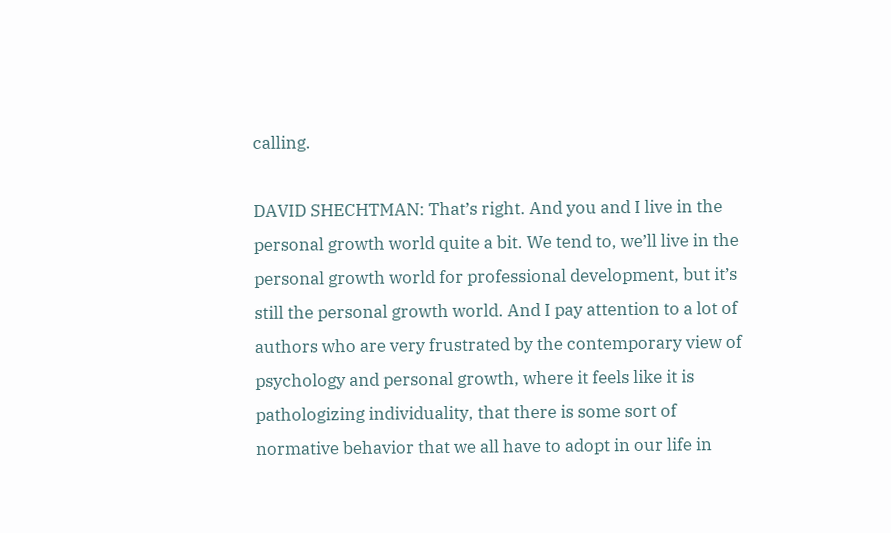calling.

DAVID SHECHTMAN: That’s right. And you and I live in the personal growth world quite a bit. We tend to, we’ll live in the personal growth world for professional development, but it’s still the personal growth world. And I pay attention to a lot of authors who are very frustrated by the contemporary view of psychology and personal growth, where it feels like it is pathologizing individuality, that there is some sort of normative behavior that we all have to adopt in our life in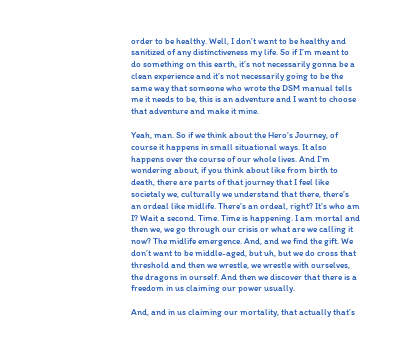order to be healthy. Well, I don’t want to be healthy and sanitized of any distinctiveness my life. So if I’m meant to do something on this earth, it’s not necessarily gonna be a clean experience and it’s not necessarily going to be the same way that someone who wrote the DSM manual tells me it needs to be, this is an adventure and I want to choose that adventure and make it mine.

Yeah, man. So if we think about the Hero’s Journey, of course it happens in small situational ways. It also happens over the course of our whole lives. And I’m wondering about, if you think about like from birth to death, there are parts of that journey that I feel like societaly we, culturally we understand that there, there’s an ordeal like midlife. There’s an ordeal, right? It’s who am I? Wait a second. Time. Time is happening. I am mortal and then we, we go through our crisis or what are we calling it now? The midlife emergence. And, and we find the gift. We don’t want to be middle-aged, but uh, but we do cross that threshold and then we wrestle, we wrestle with ourselves, the dragons in ourself. And then we discover that there is a freedom in us claiming our power usually.

And, and in us claiming our mortality, that actually that’s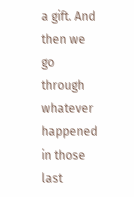a gift. And then we go through whatever happened in those last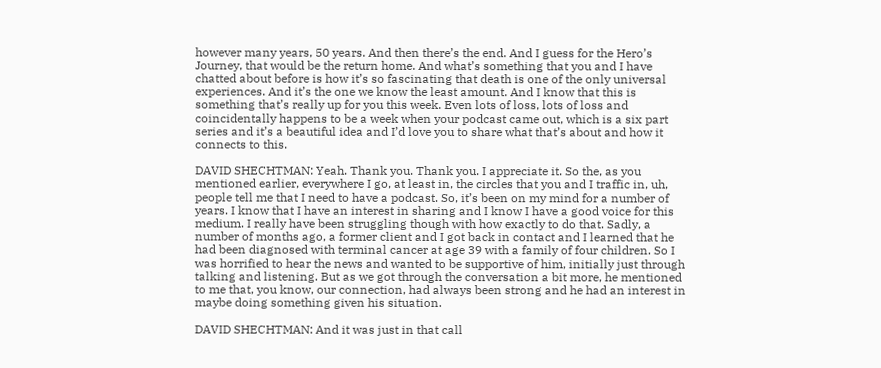however many years, 50 years. And then there’s the end. And I guess for the Hero’s Journey, that would be the return home. And what’s something that you and I have chatted about before is how it’s so fascinating that death is one of the only universal experiences. And it’s the one we know the least amount. And I know that this is something that’s really up for you this week. Even lots of loss, lots of loss and coincidentally happens to be a week when your podcast came out, which is a six part series and it’s a beautiful idea and I’d love you to share what that’s about and how it connects to this.

DAVID SHECHTMAN: Yeah. Thank you. Thank you. I appreciate it. So the, as you mentioned earlier, everywhere I go, at least in, the circles that you and I traffic in, uh, people tell me that I need to have a podcast. So, it’s been on my mind for a number of years. I know that I have an interest in sharing and I know I have a good voice for this medium. I really have been struggling though with how exactly to do that. Sadly, a number of months ago, a former client and I got back in contact and I learned that he had been diagnosed with terminal cancer at age 39 with a family of four children. So I was horrified to hear the news and wanted to be supportive of him, initially just through talking and listening. But as we got through the conversation a bit more, he mentioned to me that, you know, our connection, had always been strong and he had an interest in maybe doing something given his situation.

DAVID SHECHTMAN: And it was just in that call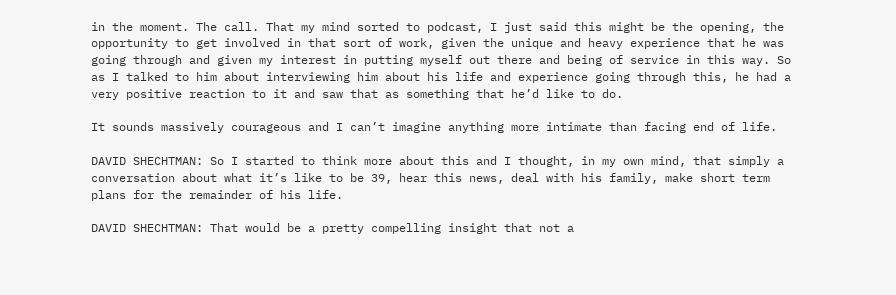in the moment. The call. That my mind sorted to podcast, I just said this might be the opening, the opportunity to get involved in that sort of work, given the unique and heavy experience that he was going through and given my interest in putting myself out there and being of service in this way. So as I talked to him about interviewing him about his life and experience going through this, he had a very positive reaction to it and saw that as something that he’d like to do.

It sounds massively courageous and I can’t imagine anything more intimate than facing end of life.

DAVID SHECHTMAN: So I started to think more about this and I thought, in my own mind, that simply a conversation about what it’s like to be 39, hear this news, deal with his family, make short term plans for the remainder of his life.

DAVID SHECHTMAN: That would be a pretty compelling insight that not a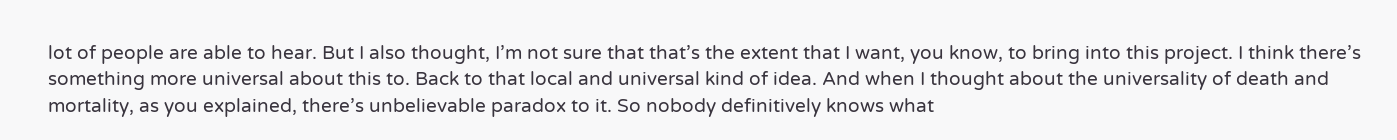lot of people are able to hear. But I also thought, I’m not sure that that’s the extent that I want, you know, to bring into this project. I think there’s something more universal about this to. Back to that local and universal kind of idea. And when I thought about the universality of death and mortality, as you explained, there’s unbelievable paradox to it. So nobody definitively knows what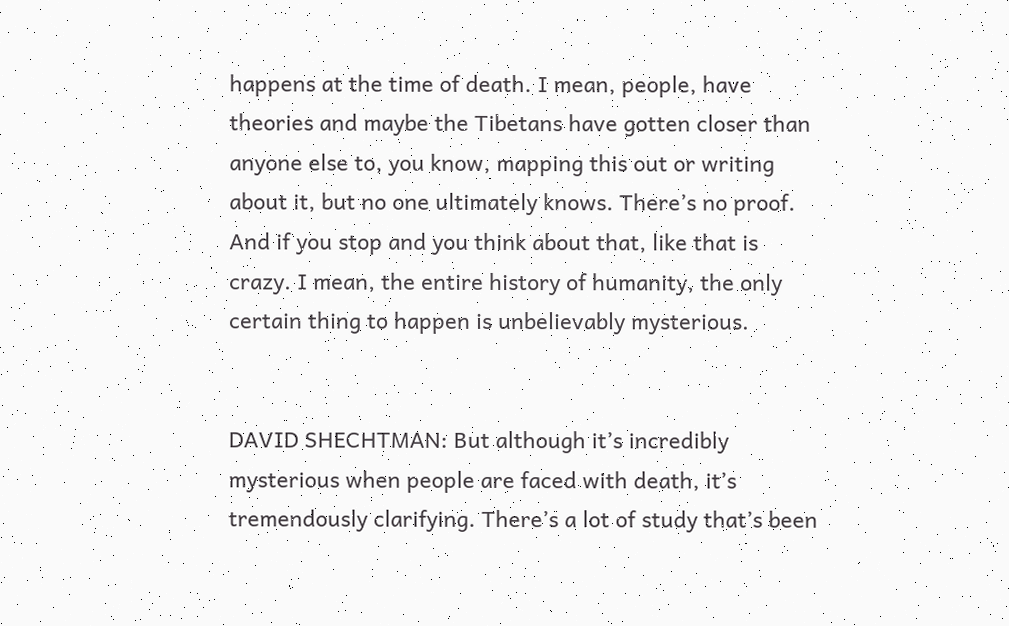happens at the time of death. I mean, people, have theories and maybe the Tibetans have gotten closer than anyone else to, you know, mapping this out or writing about it, but no one ultimately knows. There’s no proof. And if you stop and you think about that, like that is crazy. I mean, the entire history of humanity, the only certain thing to happen is unbelievably mysterious.


DAVID SHECHTMAN: But although it’s incredibly mysterious when people are faced with death, it’s tremendously clarifying. There’s a lot of study that’s been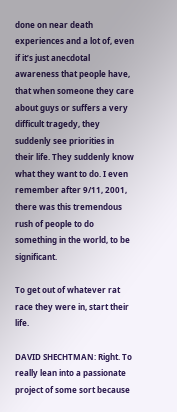done on near death experiences and a lot of, even if it’s just anecdotal awareness that people have, that when someone they care about guys or suffers a very difficult tragedy, they suddenly see priorities in their life. They suddenly know what they want to do. I even remember after 9/11, 2001, there was this tremendous rush of people to do something in the world, to be significant.

To get out of whatever rat race they were in, start their life.

DAVID SHECHTMAN: Right. To really lean into a passionate project of some sort because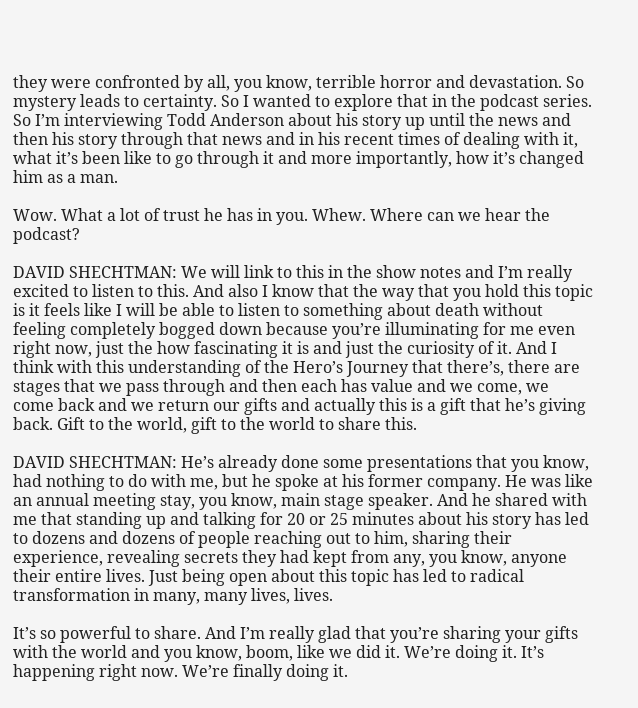they were confronted by all, you know, terrible horror and devastation. So mystery leads to certainty. So I wanted to explore that in the podcast series. So I’m interviewing Todd Anderson about his story up until the news and then his story through that news and in his recent times of dealing with it, what it’s been like to go through it and more importantly, how it’s changed him as a man.

Wow. What a lot of trust he has in you. Whew. Where can we hear the podcast?

DAVID SHECHTMAN: We will link to this in the show notes and I’m really excited to listen to this. And also I know that the way that you hold this topic is it feels like I will be able to listen to something about death without feeling completely bogged down because you’re illuminating for me even right now, just the how fascinating it is and just the curiosity of it. And I think with this understanding of the Hero’s Journey that there’s, there are stages that we pass through and then each has value and we come, we come back and we return our gifts and actually this is a gift that he’s giving back. Gift to the world, gift to the world to share this.

DAVID SHECHTMAN: He’s already done some presentations that you know, had nothing to do with me, but he spoke at his former company. He was like an annual meeting stay, you know, main stage speaker. And he shared with me that standing up and talking for 20 or 25 minutes about his story has led to dozens and dozens of people reaching out to him, sharing their experience, revealing secrets they had kept from any, you know, anyone their entire lives. Just being open about this topic has led to radical transformation in many, many lives, lives.

It’s so powerful to share. And I’m really glad that you’re sharing your gifts with the world and you know, boom, like we did it. We’re doing it. It’s happening right now. We’re finally doing it.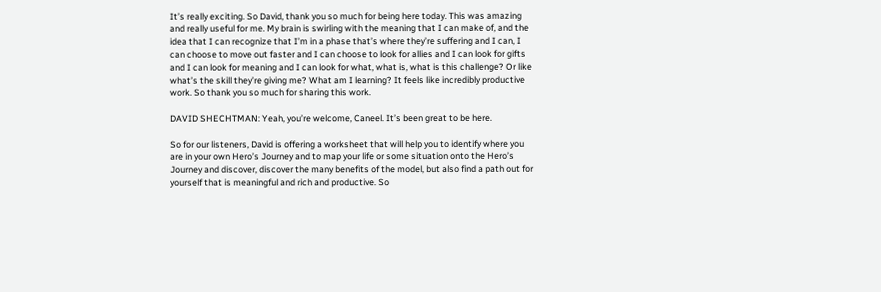It’s really exciting. So David, thank you so much for being here today. This was amazing and really useful for me. My brain is swirling with the meaning that I can make of, and the idea that I can recognize that I’m in a phase that’s where they’re suffering and I can, I can choose to move out faster and I can choose to look for allies and I can look for gifts and I can look for meaning and I can look for what, what is, what is this challenge? Or like what’s the skill they’re giving me? What am I learning? It feels like incredibly productive work. So thank you so much for sharing this work.

DAVID SHECHTMAN: Yeah, you’re welcome, Caneel. It’s been great to be here.

So for our listeners, David is offering a worksheet that will help you to identify where you are in your own Hero’s Journey and to map your life or some situation onto the Hero’s Journey and discover, discover the many benefits of the model, but also find a path out for yourself that is meaningful and rich and productive. So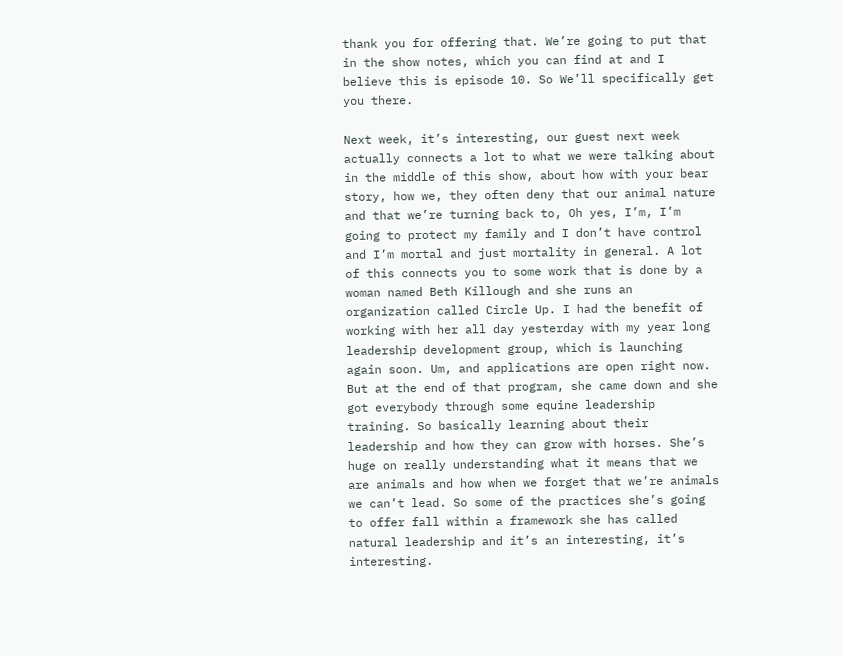thank you for offering that. We’re going to put that in the show notes, which you can find at and I believe this is episode 10. So We’ll specifically get you there.

Next week, it’s interesting, our guest next week actually connects a lot to what we were talking about in the middle of this show, about how with your bear story, how we, they often deny that our animal nature and that we’re turning back to, Oh yes, I’m, I’m going to protect my family and I don’t have control and I’m mortal and just mortality in general. A lot of this connects you to some work that is done by a woman named Beth Killough and she runs an organization called Circle Up. I had the benefit of working with her all day yesterday with my year long leadership development group, which is launching again soon. Um, and applications are open right now. But at the end of that program, she came down and she got everybody through some equine leadership training. So basically learning about their leadership and how they can grow with horses. She’s huge on really understanding what it means that we are animals and how when we forget that we’re animals we can’t lead. So some of the practices she’s going to offer fall within a framework she has called natural leadership and it’s an interesting, it’s interesting.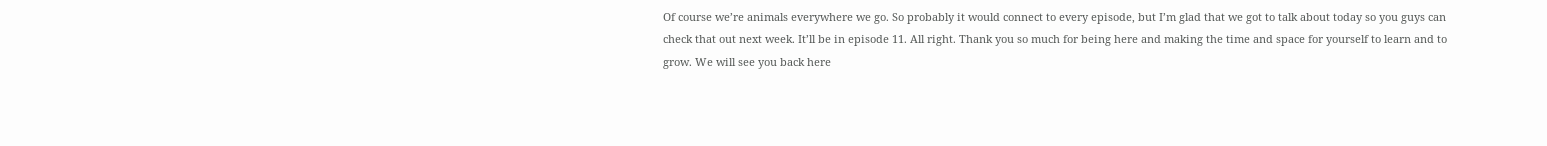Of course we’re animals everywhere we go. So probably it would connect to every episode, but I’m glad that we got to talk about today so you guys can check that out next week. It’ll be in episode 11. All right. Thank you so much for being here and making the time and space for yourself to learn and to grow. We will see you back here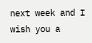next week and I wish you a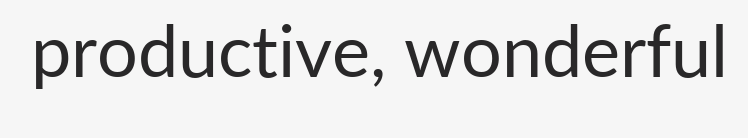productive, wonderful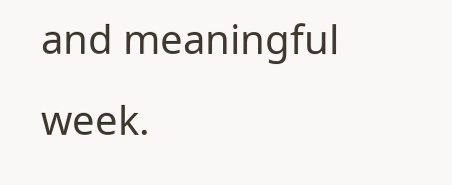and meaningful week.